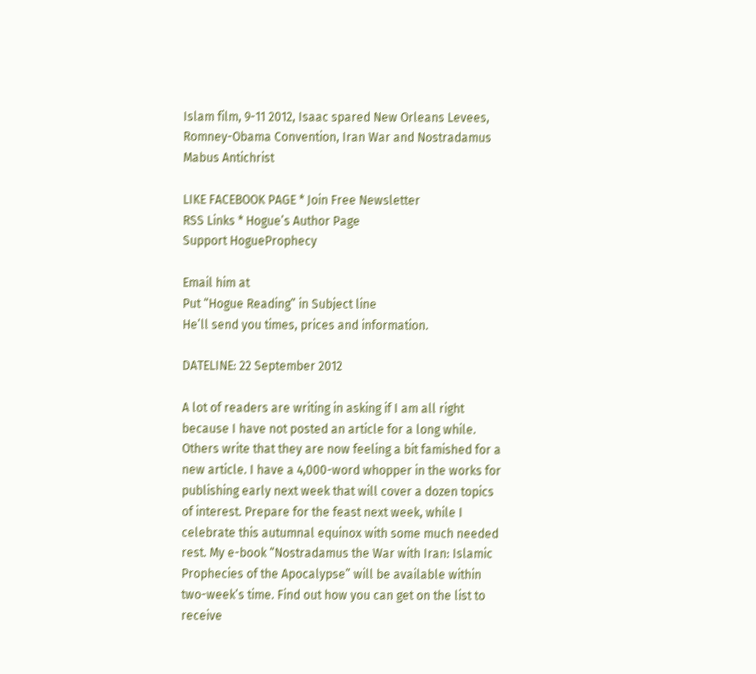Islam film, 9-11 2012, Isaac spared New Orleans Levees, Romney-Obama Convention, Iran War and Nostradamus Mabus Antichrist

LIKE FACEBOOK PAGE * Join Free Newsletter
RSS Links * Hogue’s Author Page
Support HogueProphecy

Email him at
Put “Hogue Reading” in Subject line
He’ll send you times, prices and information.

DATELINE: 22 September 2012

A lot of readers are writing in asking if I am all right because I have not posted an article for a long while. Others write that they are now feeling a bit famished for a new article. I have a 4,000-word whopper in the works for publishing early next week that will cover a dozen topics of interest. Prepare for the feast next week, while I celebrate this autumnal equinox with some much needed rest. My e-book “Nostradamus the War with Iran: Islamic Prophecies of the Apocalypse” will be available within two-week’s time. Find out how you can get on the list to receive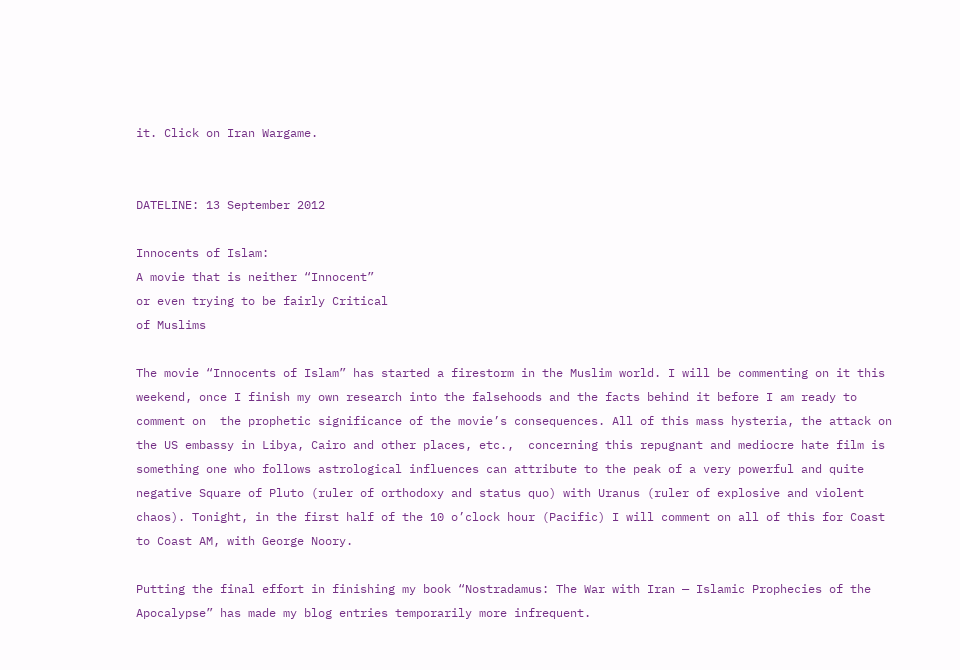it. Click on Iran Wargame.


DATELINE: 13 September 2012

Innocents of Islam:
A movie that is neither “Innocent”
or even trying to be fairly Critical
of Muslims

The movie “Innocents of Islam” has started a firestorm in the Muslim world. I will be commenting on it this weekend, once I finish my own research into the falsehoods and the facts behind it before I am ready to comment on  the prophetic significance of the movie’s consequences. All of this mass hysteria, the attack on the US embassy in Libya, Cairo and other places, etc.,  concerning this repugnant and mediocre hate film is something one who follows astrological influences can attribute to the peak of a very powerful and quite negative Square of Pluto (ruler of orthodoxy and status quo) with Uranus (ruler of explosive and violent chaos). Tonight, in the first half of the 10 o’clock hour (Pacific) I will comment on all of this for Coast to Coast AM, with George Noory.

Putting the final effort in finishing my book “Nostradamus: The War with Iran — Islamic Prophecies of the Apocalypse” has made my blog entries temporarily more infrequent.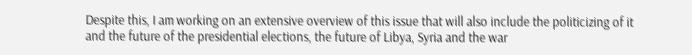Despite this, I am working on an extensive overview of this issue that will also include the politicizing of it and the future of the presidential elections, the future of Libya, Syria and the war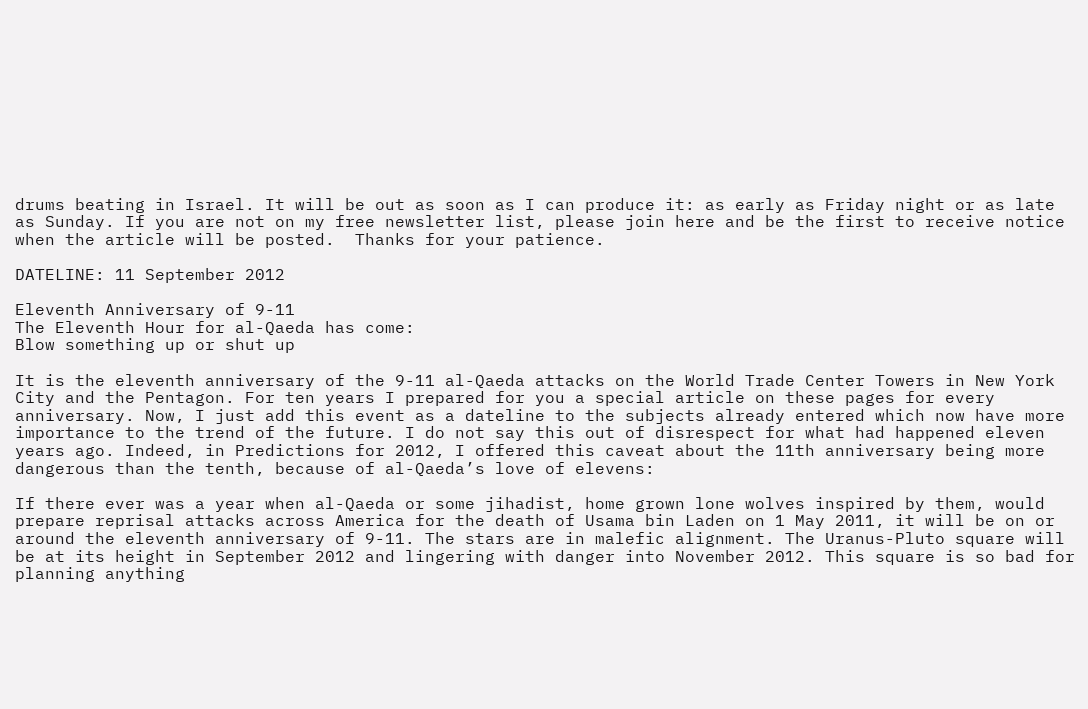drums beating in Israel. It will be out as soon as I can produce it: as early as Friday night or as late as Sunday. If you are not on my free newsletter list, please join here and be the first to receive notice when the article will be posted.  Thanks for your patience.

DATELINE: 11 September 2012

Eleventh Anniversary of 9-11
The Eleventh Hour for al-Qaeda has come:
Blow something up or shut up

It is the eleventh anniversary of the 9-11 al-Qaeda attacks on the World Trade Center Towers in New York City and the Pentagon. For ten years I prepared for you a special article on these pages for every anniversary. Now, I just add this event as a dateline to the subjects already entered which now have more importance to the trend of the future. I do not say this out of disrespect for what had happened eleven years ago. Indeed, in Predictions for 2012, I offered this caveat about the 11th anniversary being more dangerous than the tenth, because of al-Qaeda’s love of elevens:

If there ever was a year when al-Qaeda or some jihadist, home grown lone wolves inspired by them, would prepare reprisal attacks across America for the death of Usama bin Laden on 1 May 2011, it will be on or around the eleventh anniversary of 9-11. The stars are in malefic alignment. The Uranus-Pluto square will be at its height in September 2012 and lingering with danger into November 2012. This square is so bad for planning anything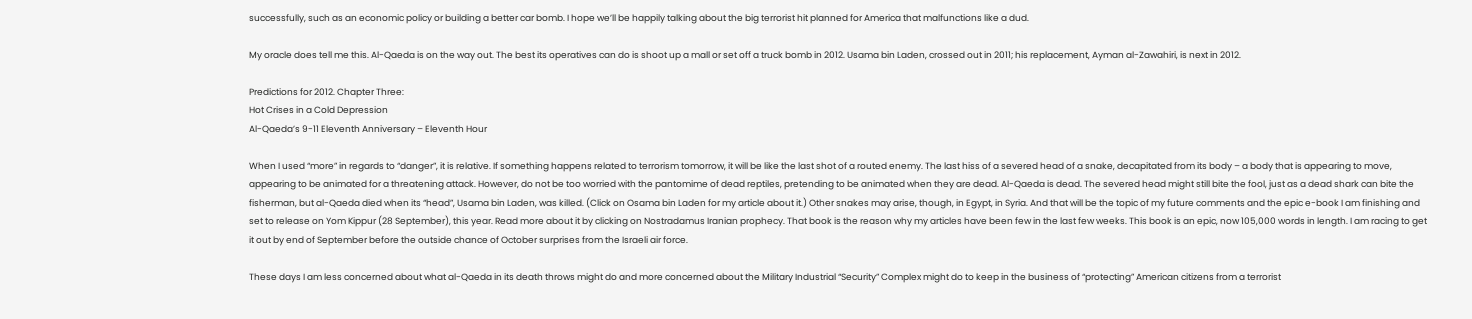successfully, such as an economic policy or building a better car bomb. I hope we’ll be happily talking about the big terrorist hit planned for America that malfunctions like a dud.

My oracle does tell me this. Al-Qaeda is on the way out. The best its operatives can do is shoot up a mall or set off a truck bomb in 2012. Usama bin Laden, crossed out in 2011; his replacement, Ayman al-Zawahiri, is next in 2012.

Predictions for 2012. Chapter Three:
Hot Crises in a Cold Depression
Al-Qaeda’s 9-11 Eleventh Anniversary – Eleventh Hour

When I used “more” in regards to “danger”, it is relative. If something happens related to terrorism tomorrow, it will be like the last shot of a routed enemy. The last hiss of a severed head of a snake, decapitated from its body – a body that is appearing to move, appearing to be animated for a threatening attack. However, do not be too worried with the pantomime of dead reptiles, pretending to be animated when they are dead. Al-Qaeda is dead. The severed head might still bite the fool, just as a dead shark can bite the fisherman, but al-Qaeda died when its “head”, Usama bin Laden, was killed. (Click on Osama bin Laden for my article about it.) Other snakes may arise, though, in Egypt, in Syria. And that will be the topic of my future comments and the epic e-book I am finishing and set to release on Yom Kippur (28 September), this year. Read more about it by clicking on Nostradamus Iranian prophecy. That book is the reason why my articles have been few in the last few weeks. This book is an epic, now 105,000 words in length. I am racing to get it out by end of September before the outside chance of October surprises from the Israeli air force.

These days I am less concerned about what al-Qaeda in its death throws might do and more concerned about the Military Industrial “Security” Complex might do to keep in the business of “protecting” American citizens from a terrorist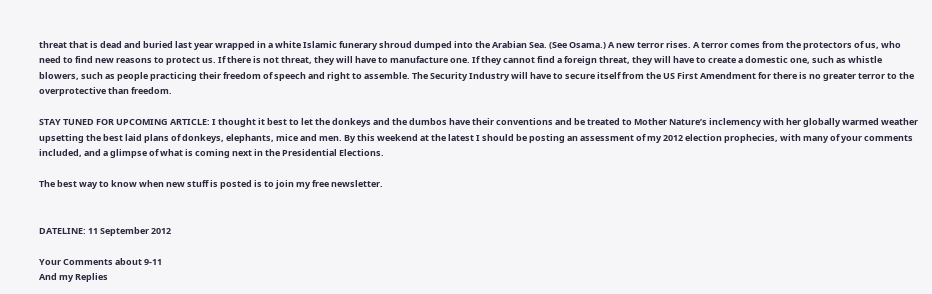threat that is dead and buried last year wrapped in a white Islamic funerary shroud dumped into the Arabian Sea. (See Osama.) A new terror rises. A terror comes from the protectors of us, who need to find new reasons to protect us. If there is not threat, they will have to manufacture one. If they cannot find a foreign threat, they will have to create a domestic one, such as whistle blowers, such as people practicing their freedom of speech and right to assemble. The Security Industry will have to secure itself from the US First Amendment for there is no greater terror to the overprotective than freedom.

STAY TUNED FOR UPCOMING ARTICLE: I thought it best to let the donkeys and the dumbos have their conventions and be treated to Mother Nature’s inclemency with her globally warmed weather upsetting the best laid plans of donkeys, elephants, mice and men. By this weekend at the latest I should be posting an assessment of my 2012 election prophecies, with many of your comments included, and a glimpse of what is coming next in the Presidential Elections.

The best way to know when new stuff is posted is to join my free newsletter.


DATELINE: 11 September 2012

Your Comments about 9-11
And my Replies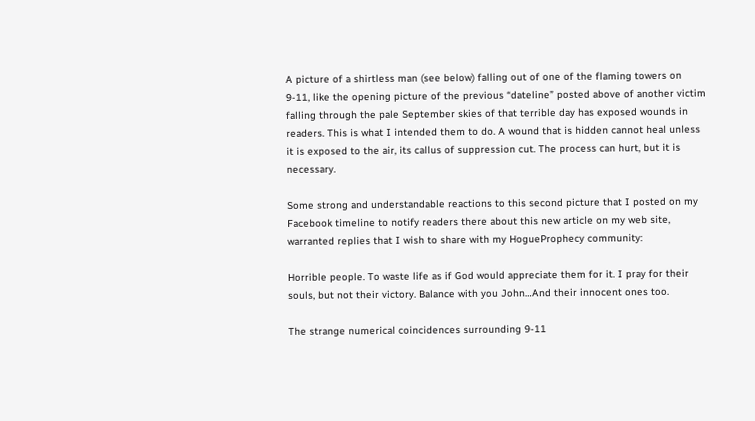A picture of a shirtless man (see below) falling out of one of the flaming towers on 9-11, like the opening picture of the previous “dateline” posted above of another victim falling through the pale September skies of that terrible day has exposed wounds in readers. This is what I intended them to do. A wound that is hidden cannot heal unless it is exposed to the air, its callus of suppression cut. The process can hurt, but it is necessary.

Some strong and understandable reactions to this second picture that I posted on my Facebook timeline to notify readers there about this new article on my web site, warranted replies that I wish to share with my HogueProphecy community:

Horrible people. To waste life as if God would appreciate them for it. I pray for their souls, but not their victory. Balance with you John…And their innocent ones too.

The strange numerical coincidences surrounding 9-11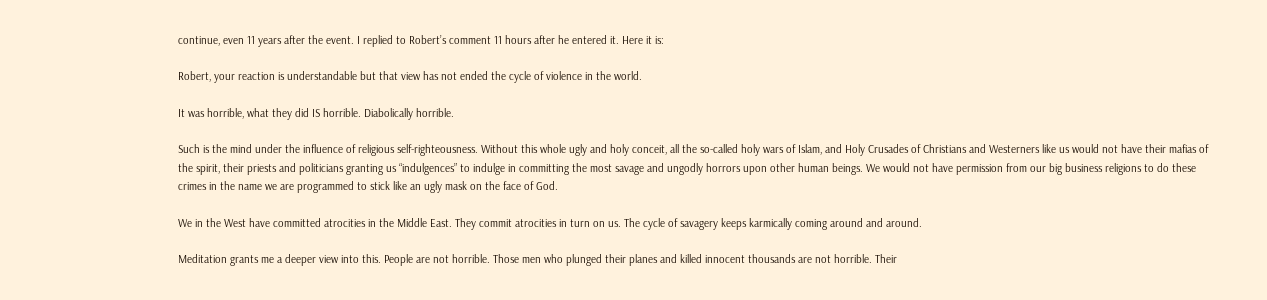continue, even 11 years after the event. I replied to Robert’s comment 11 hours after he entered it. Here it is:

Robert, your reaction is understandable but that view has not ended the cycle of violence in the world.

It was horrible, what they did IS horrible. Diabolically horrible.

Such is the mind under the influence of religious self-righteousness. Without this whole ugly and holy conceit, all the so-called holy wars of Islam, and Holy Crusades of Christians and Westerners like us would not have their mafias of the spirit, their priests and politicians granting us “indulgences” to indulge in committing the most savage and ungodly horrors upon other human beings. We would not have permission from our big business religions to do these crimes in the name we are programmed to stick like an ugly mask on the face of God.

We in the West have committed atrocities in the Middle East. They commit atrocities in turn on us. The cycle of savagery keeps karmically coming around and around.

Meditation grants me a deeper view into this. People are not horrible. Those men who plunged their planes and killed innocent thousands are not horrible. Their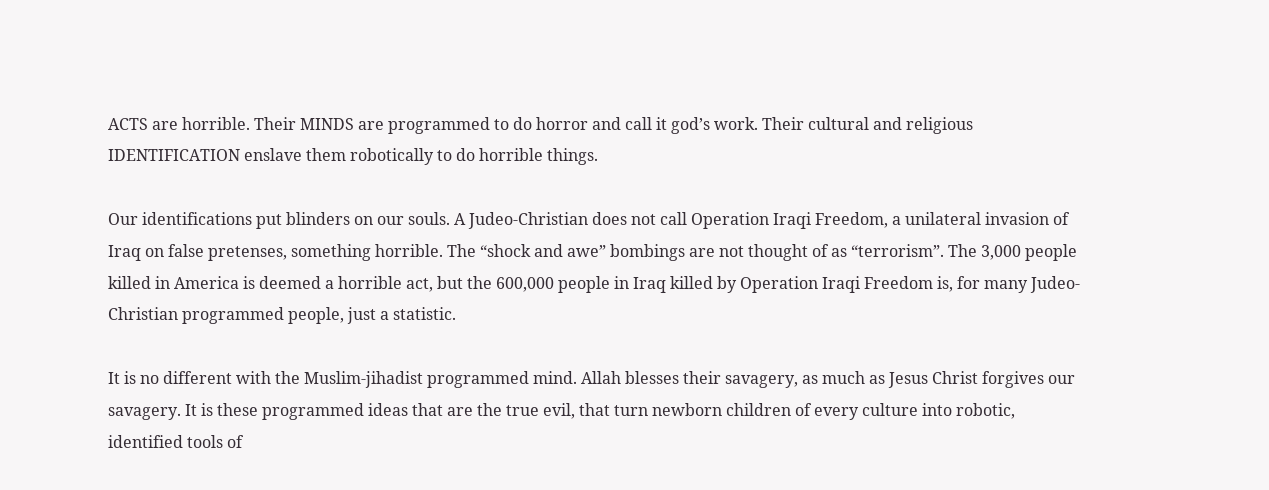ACTS are horrible. Their MINDS are programmed to do horror and call it god’s work. Their cultural and religious IDENTIFICATION enslave them robotically to do horrible things.

Our identifications put blinders on our souls. A Judeo-Christian does not call Operation Iraqi Freedom, a unilateral invasion of Iraq on false pretenses, something horrible. The “shock and awe” bombings are not thought of as “terrorism”. The 3,000 people killed in America is deemed a horrible act, but the 600,000 people in Iraq killed by Operation Iraqi Freedom is, for many Judeo-Christian programmed people, just a statistic.

It is no different with the Muslim-jihadist programmed mind. Allah blesses their savagery, as much as Jesus Christ forgives our savagery. It is these programmed ideas that are the true evil, that turn newborn children of every culture into robotic, identified tools of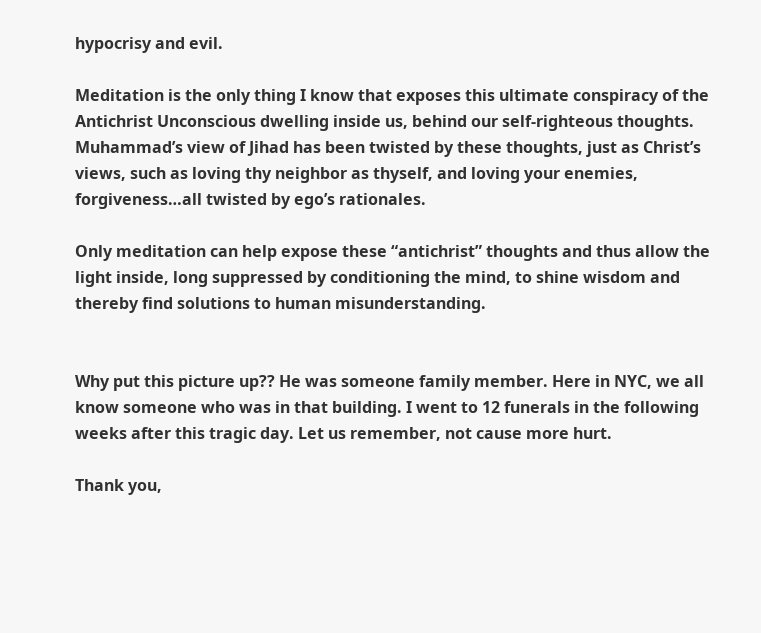hypocrisy and evil.

Meditation is the only thing I know that exposes this ultimate conspiracy of the Antichrist Unconscious dwelling inside us, behind our self-righteous thoughts. Muhammad’s view of Jihad has been twisted by these thoughts, just as Christ’s views, such as loving thy neighbor as thyself, and loving your enemies, forgiveness…all twisted by ego’s rationales.

Only meditation can help expose these “antichrist” thoughts and thus allow the light inside, long suppressed by conditioning the mind, to shine wisdom and thereby find solutions to human misunderstanding.


Why put this picture up?? He was someone family member. Here in NYC, we all know someone who was in that building. I went to 12 funerals in the following weeks after this tragic day. Let us remember, not cause more hurt.

Thank you,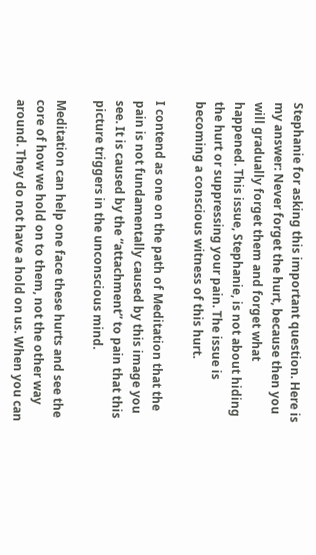Stephanie for asking this important question. Here is my answer: Never forget the hurt, because then you will gradually forget them and forget what happened. This issue, Stephanie, is not about hiding the hurt or suppressing your pain. The issue is becoming a conscious witness of this hurt.

I contend as one on the path of Meditation that the pain is not fundamentally caused by this image you see. It is caused by the “attachment” to pain that this picture triggers in the unconscious mind.

Meditation can help one face these hurts and see the core of how we hold on to them, not the other way around. They do not have a hold on us. When you can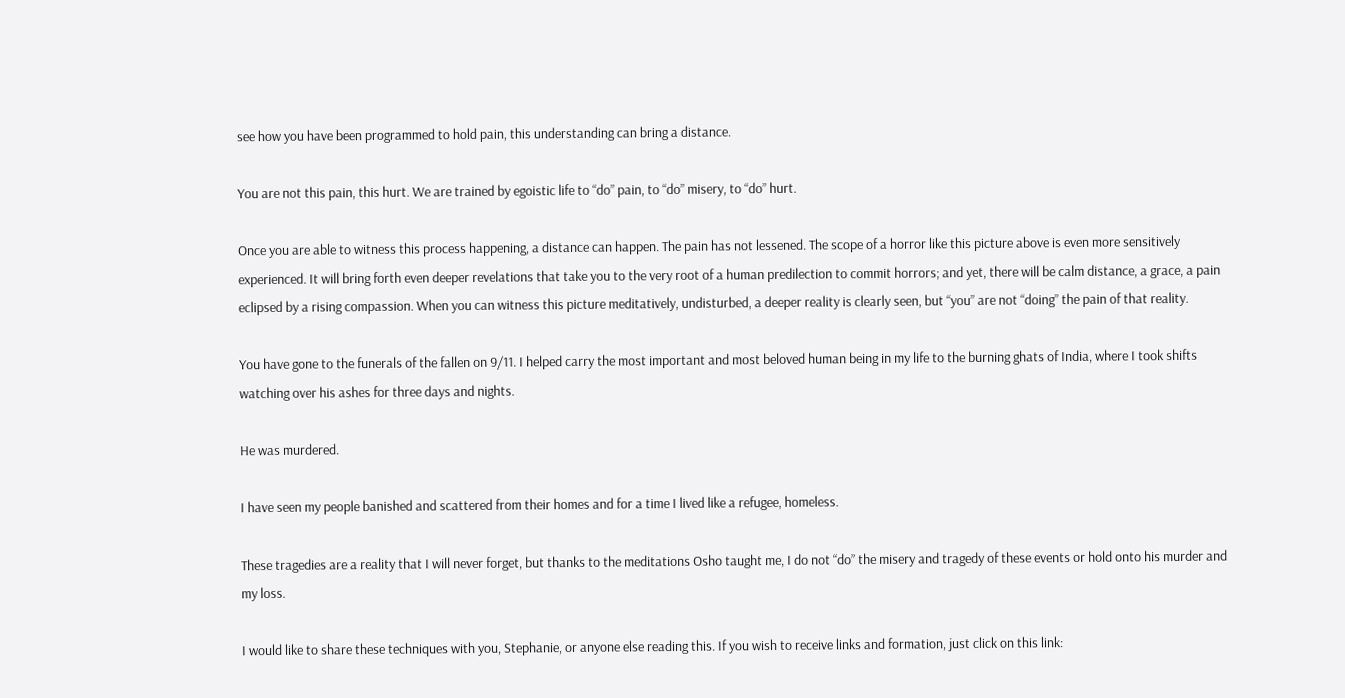see how you have been programmed to hold pain, this understanding can bring a distance.

You are not this pain, this hurt. We are trained by egoistic life to “do” pain, to “do” misery, to “do” hurt.

Once you are able to witness this process happening, a distance can happen. The pain has not lessened. The scope of a horror like this picture above is even more sensitively experienced. It will bring forth even deeper revelations that take you to the very root of a human predilection to commit horrors; and yet, there will be calm distance, a grace, a pain eclipsed by a rising compassion. When you can witness this picture meditatively, undisturbed, a deeper reality is clearly seen, but “you” are not “doing” the pain of that reality.

You have gone to the funerals of the fallen on 9/11. I helped carry the most important and most beloved human being in my life to the burning ghats of India, where I took shifts watching over his ashes for three days and nights.

He was murdered.

I have seen my people banished and scattered from their homes and for a time I lived like a refugee, homeless.

These tragedies are a reality that I will never forget, but thanks to the meditations Osho taught me, I do not “do” the misery and tragedy of these events or hold onto his murder and my loss.

I would like to share these techniques with you, Stephanie, or anyone else reading this. If you wish to receive links and formation, just click on this link: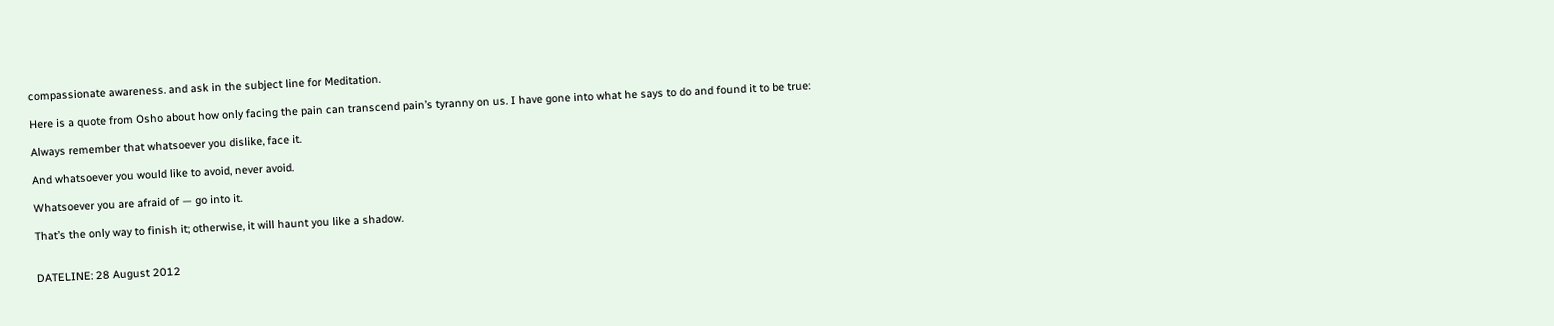compassionate awareness. and ask in the subject line for Meditation.

Here is a quote from Osho about how only facing the pain can transcend pain’s tyranny on us. I have gone into what he says to do and found it to be true:

Always remember that whatsoever you dislike, face it.

And whatsoever you would like to avoid, never avoid.

Whatsoever you are afraid of — go into it.

That’s the only way to finish it; otherwise, it will haunt you like a shadow.


DATELINE: 28 August 2012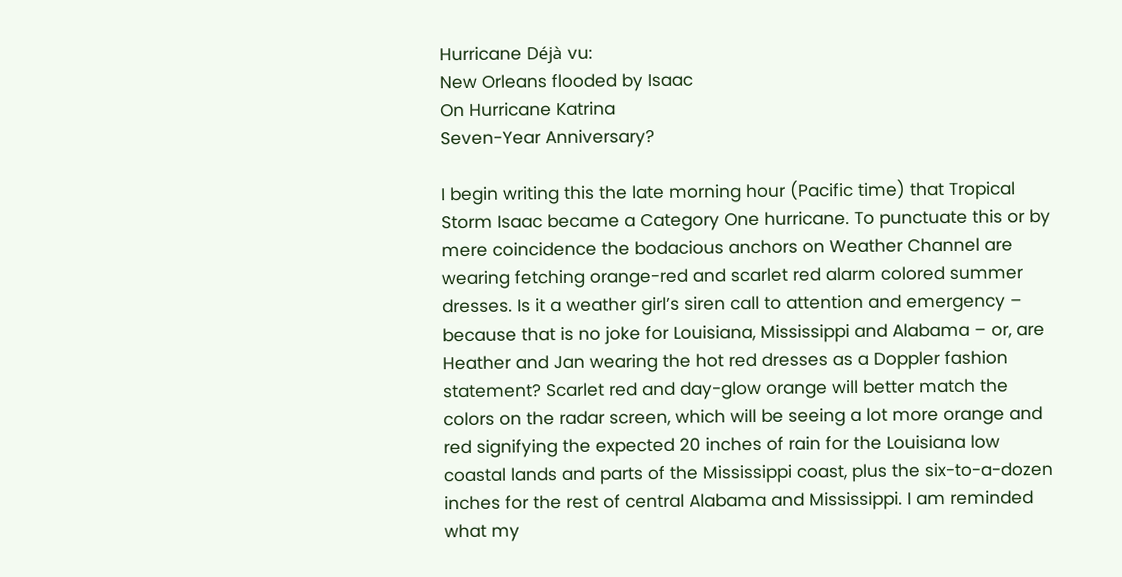Hurricane Déjà vu:
New Orleans flooded by Isaac
On Hurricane Katrina
Seven-Year Anniversary?

I begin writing this the late morning hour (Pacific time) that Tropical Storm Isaac became a Category One hurricane. To punctuate this or by mere coincidence the bodacious anchors on Weather Channel are wearing fetching orange-red and scarlet red alarm colored summer dresses. Is it a weather girl’s siren call to attention and emergency – because that is no joke for Louisiana, Mississippi and Alabama – or, are Heather and Jan wearing the hot red dresses as a Doppler fashion statement? Scarlet red and day-glow orange will better match the colors on the radar screen, which will be seeing a lot more orange and red signifying the expected 20 inches of rain for the Louisiana low coastal lands and parts of the Mississippi coast, plus the six-to-a-dozen inches for the rest of central Alabama and Mississippi. I am reminded what my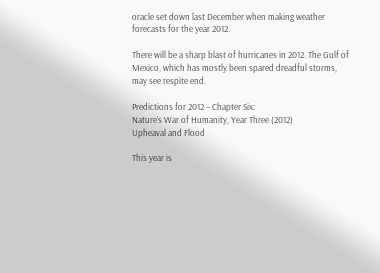oracle set down last December when making weather forecasts for the year 2012.

There will be a sharp blast of hurricanes in 2012. The Gulf of Mexico, which has mostly been spared dreadful storms, may see respite end.

Predictions for 2012 – Chapter Six:
Nature’s War of Humanity, Year Three (2012)
Upheaval and Flood

This year is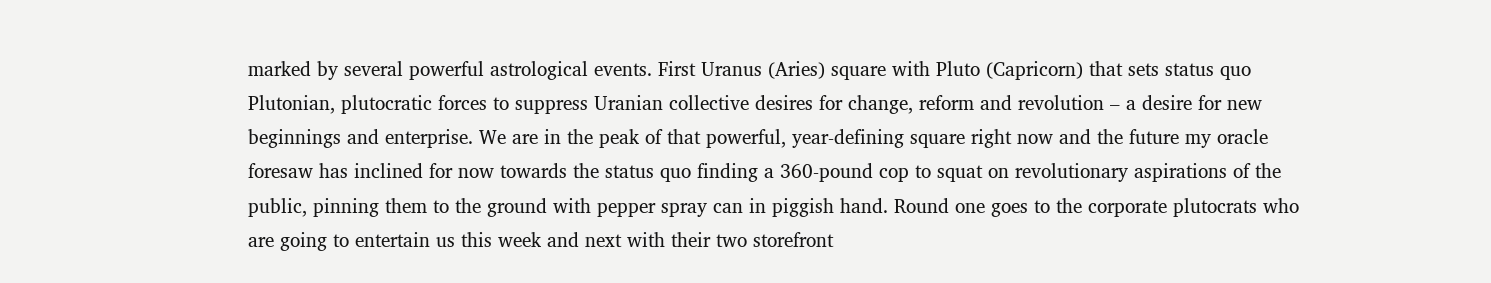marked by several powerful astrological events. First Uranus (Aries) square with Pluto (Capricorn) that sets status quo Plutonian, plutocratic forces to suppress Uranian collective desires for change, reform and revolution – a desire for new beginnings and enterprise. We are in the peak of that powerful, year-defining square right now and the future my oracle foresaw has inclined for now towards the status quo finding a 360-pound cop to squat on revolutionary aspirations of the public, pinning them to the ground with pepper spray can in piggish hand. Round one goes to the corporate plutocrats who are going to entertain us this week and next with their two storefront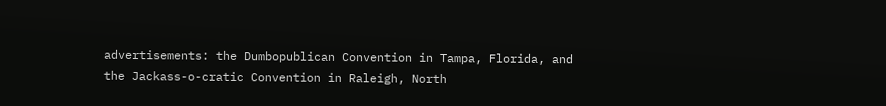advertisements: the Dumbopublican Convention in Tampa, Florida, and the Jackass-o-cratic Convention in Raleigh, North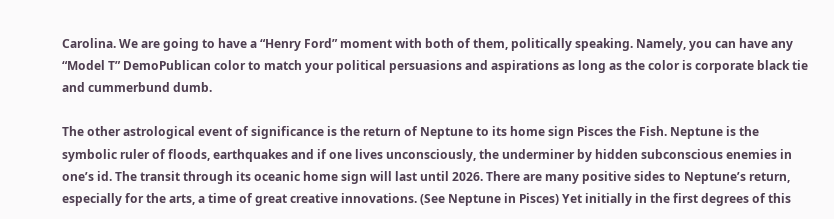Carolina. We are going to have a “Henry Ford” moment with both of them, politically speaking. Namely, you can have any “Model T” DemoPublican color to match your political persuasions and aspirations as long as the color is corporate black tie and cummerbund dumb.

The other astrological event of significance is the return of Neptune to its home sign Pisces the Fish. Neptune is the symbolic ruler of floods, earthquakes and if one lives unconsciously, the underminer by hidden subconscious enemies in one’s id. The transit through its oceanic home sign will last until 2026. There are many positive sides to Neptune’s return, especially for the arts, a time of great creative innovations. (See Neptune in Pisces) Yet initially in the first degrees of this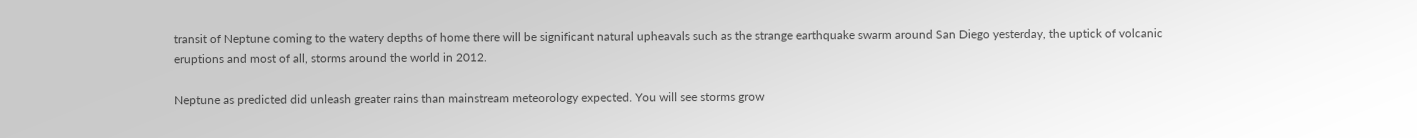transit of Neptune coming to the watery depths of home there will be significant natural upheavals such as the strange earthquake swarm around San Diego yesterday, the uptick of volcanic eruptions and most of all, storms around the world in 2012.

Neptune as predicted did unleash greater rains than mainstream meteorology expected. You will see storms grow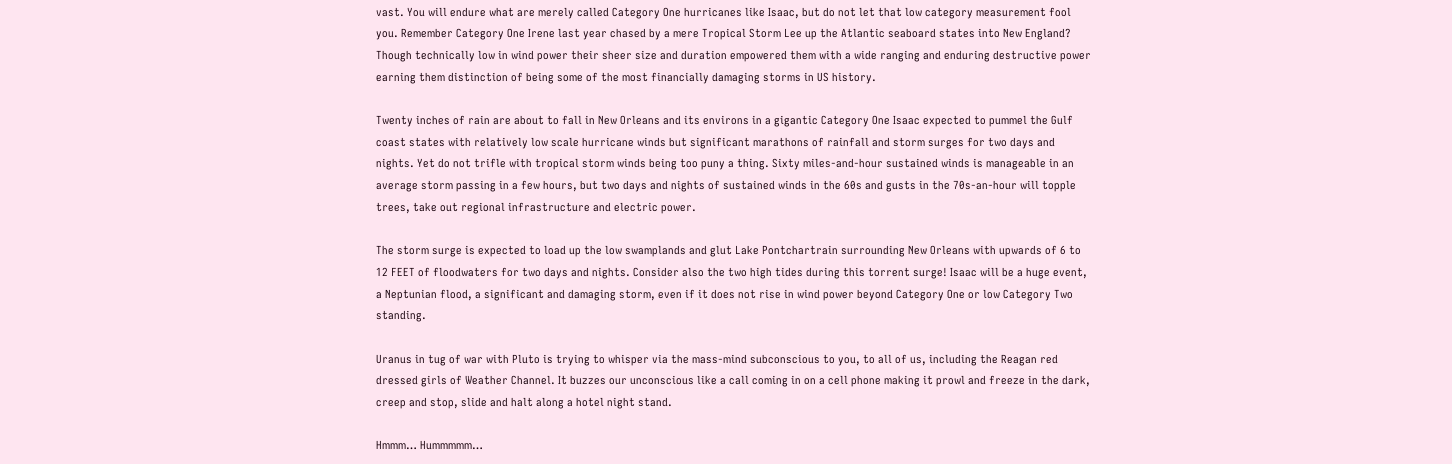vast. You will endure what are merely called Category One hurricanes like Isaac, but do not let that low category measurement fool you. Remember Category One Irene last year chased by a mere Tropical Storm Lee up the Atlantic seaboard states into New England? Though technically low in wind power their sheer size and duration empowered them with a wide ranging and enduring destructive power earning them distinction of being some of the most financially damaging storms in US history.

Twenty inches of rain are about to fall in New Orleans and its environs in a gigantic Category One Isaac expected to pummel the Gulf coast states with relatively low scale hurricane winds but significant marathons of rainfall and storm surges for two days and nights. Yet do not trifle with tropical storm winds being too puny a thing. Sixty miles-and-hour sustained winds is manageable in an average storm passing in a few hours, but two days and nights of sustained winds in the 60s and gusts in the 70s-an-hour will topple trees, take out regional infrastructure and electric power.

The storm surge is expected to load up the low swamplands and glut Lake Pontchartrain surrounding New Orleans with upwards of 6 to 12 FEET of floodwaters for two days and nights. Consider also the two high tides during this torrent surge! Isaac will be a huge event, a Neptunian flood, a significant and damaging storm, even if it does not rise in wind power beyond Category One or low Category Two standing.

Uranus in tug of war with Pluto is trying to whisper via the mass-mind subconscious to you, to all of us, including the Reagan red dressed girls of Weather Channel. It buzzes our unconscious like a call coming in on a cell phone making it prowl and freeze in the dark, creep and stop, slide and halt along a hotel night stand.

Hmmm… Hummmmm…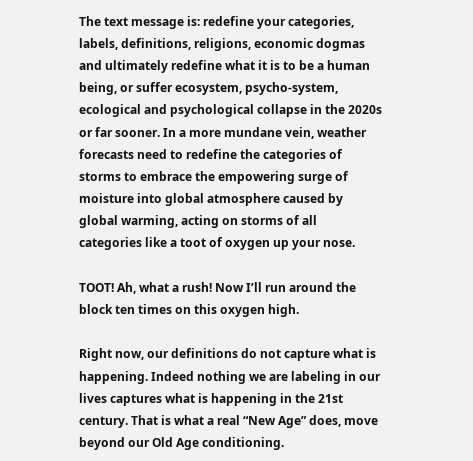The text message is: redefine your categories, labels, definitions, religions, economic dogmas and ultimately redefine what it is to be a human being, or suffer ecosystem, psycho-system, ecological and psychological collapse in the 2020s or far sooner. In a more mundane vein, weather forecasts need to redefine the categories of storms to embrace the empowering surge of moisture into global atmosphere caused by global warming, acting on storms of all categories like a toot of oxygen up your nose.

TOOT! Ah, what a rush! Now I’ll run around the block ten times on this oxygen high.

Right now, our definitions do not capture what is happening. Indeed nothing we are labeling in our lives captures what is happening in the 21st century. That is what a real “New Age” does, move beyond our Old Age conditioning.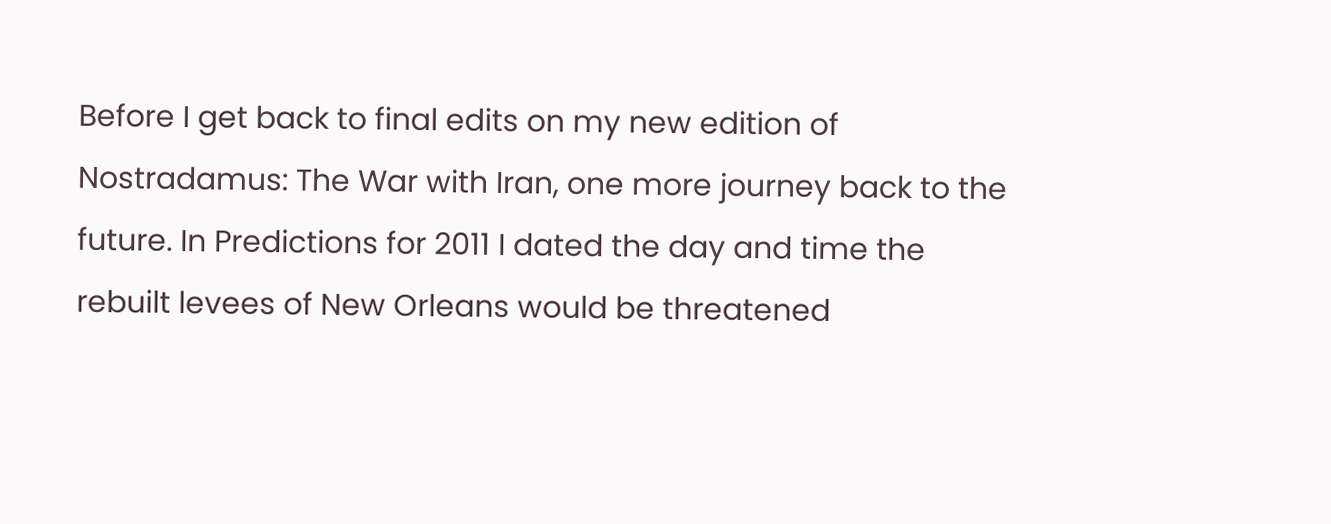Before I get back to final edits on my new edition of Nostradamus: The War with Iran, one more journey back to the future. In Predictions for 2011 I dated the day and time the rebuilt levees of New Orleans would be threatened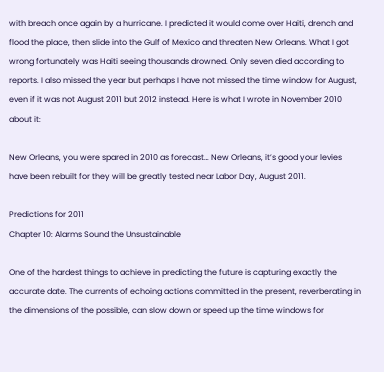with breach once again by a hurricane. I predicted it would come over Haiti, drench and flood the place, then slide into the Gulf of Mexico and threaten New Orleans. What I got wrong fortunately was Haiti seeing thousands drowned. Only seven died according to reports. I also missed the year but perhaps I have not missed the time window for August, even if it was not August 2011 but 2012 instead. Here is what I wrote in November 2010 about it:

New Orleans, you were spared in 2010 as forecast… New Orleans, it’s good your levies have been rebuilt for they will be greatly tested near Labor Day, August 2011.

Predictions for 2011
Chapter 10: Alarms Sound the Unsustainable

One of the hardest things to achieve in predicting the future is capturing exactly the accurate date. The currents of echoing actions committed in the present, reverberating in the dimensions of the possible, can slow down or speed up the time windows for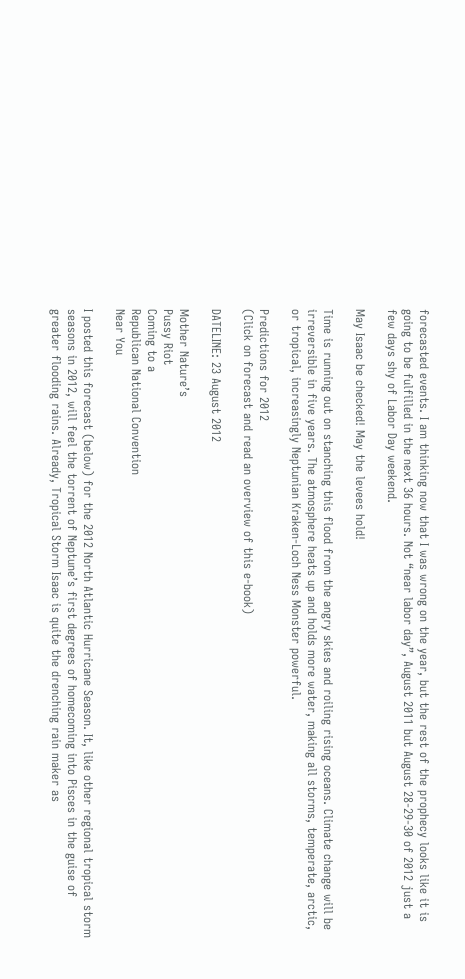forecasted events. I am thinking now that I was wrong on the year, but the rest of the prophecy looks like it is going to be fulfilled in the next 36 hours. Not “near labor day”, August 2011 but August 28-29-30 of 2012 just a few days shy of Labor Day weekend.

May Isaac be checked! May the levees hold!

Time is running out on stanching this flood from the angry skies and roiling rising oceans. Climate change will be irreversible in five years. The atmosphere heats up and holds more water, making all storms, temperate, arctic, or tropical, increasingly Neptunian Kraken-Loch Ness Monster powerful.

Predictions for 2012
(Click on forecast and read an overview of this e-book)

DATELINE: 23 August 2012

Mother Nature’s
Pussy Riot
Coming to a
Republican National Convention
Near You

I posted this forecast (below) for the 2012 North Atlantic Hurricane Season. It, like other regional tropical storm seasons in 2012, will feel the torrent of Neptune’s first degrees of homecoming into Pisces in the guise of greater flooding rains. Already, Tropical Storm Isaac is quite the drenching rain maker as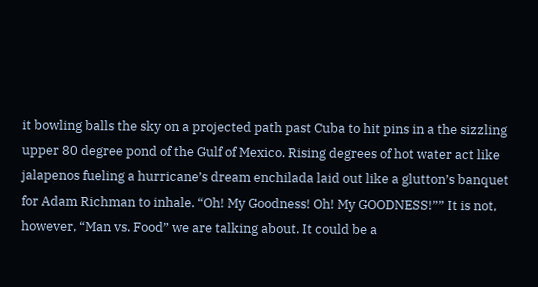it bowling balls the sky on a projected path past Cuba to hit pins in a the sizzling upper 80 degree pond of the Gulf of Mexico. Rising degrees of hot water act like jalapenos fueling a hurricane’s dream enchilada laid out like a glutton’s banquet for Adam Richman to inhale. “Oh! My Goodness! Oh! My GOODNESS!”” It is not, however, “Man vs. Food” we are talking about. It could be a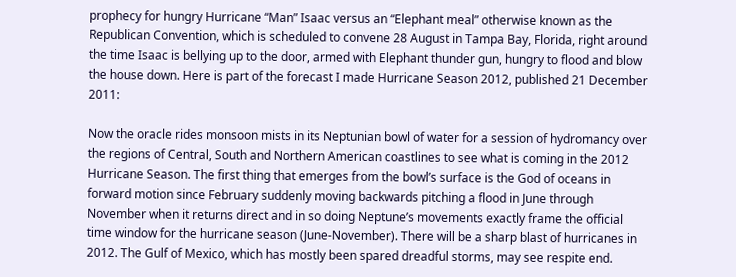prophecy for hungry Hurricane “Man” Isaac versus an “Elephant meal” otherwise known as the Republican Convention, which is scheduled to convene 28 August in Tampa Bay, Florida, right around the time Isaac is bellying up to the door, armed with Elephant thunder gun, hungry to flood and blow the house down. Here is part of the forecast I made Hurricane Season 2012, published 21 December 2011:

Now the oracle rides monsoon mists in its Neptunian bowl of water for a session of hydromancy over the regions of Central, South and Northern American coastlines to see what is coming in the 2012 Hurricane Season. The first thing that emerges from the bowl’s surface is the God of oceans in forward motion since February suddenly moving backwards pitching a flood in June through November when it returns direct and in so doing Neptune’s movements exactly frame the official time window for the hurricane season (June-November). There will be a sharp blast of hurricanes in 2012. The Gulf of Mexico, which has mostly been spared dreadful storms, may see respite end.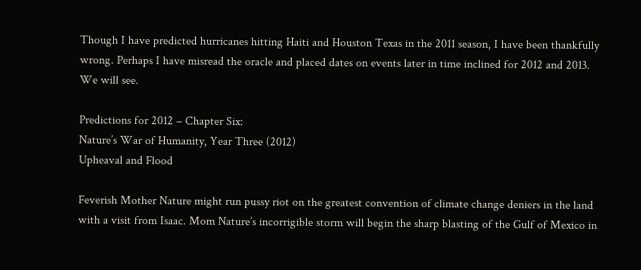Though I have predicted hurricanes hitting Haiti and Houston Texas in the 2011 season, I have been thankfully wrong. Perhaps I have misread the oracle and placed dates on events later in time inclined for 2012 and 2013. We will see.

Predictions for 2012 – Chapter Six:
Nature’s War of Humanity, Year Three (2012)
Upheaval and Flood

Feverish Mother Nature might run pussy riot on the greatest convention of climate change deniers in the land with a visit from Isaac. Mom Nature’s incorrigible storm will begin the sharp blasting of the Gulf of Mexico in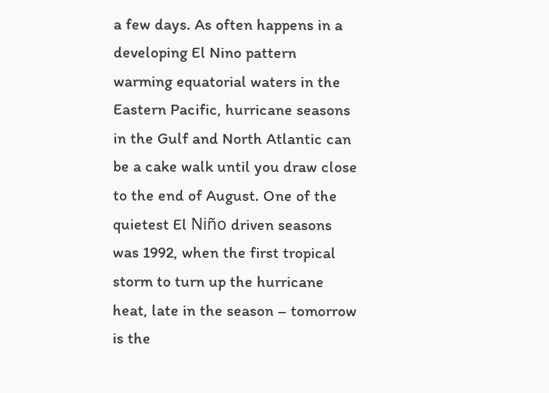a few days. As often happens in a developing El Nino pattern warming equatorial waters in the Eastern Pacific, hurricane seasons in the Gulf and North Atlantic can be a cake walk until you draw close to the end of August. One of the quietest El Niño driven seasons was 1992, when the first tropical storm to turn up the hurricane heat, late in the season – tomorrow is the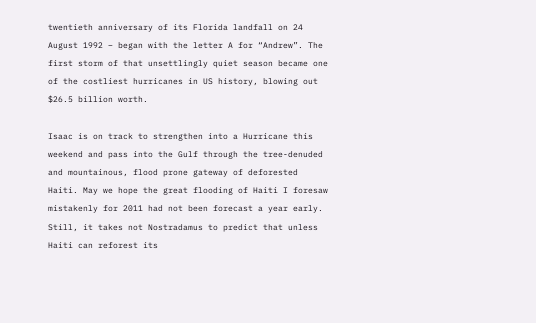twentieth anniversary of its Florida landfall on 24 August 1992 – began with the letter A for “Andrew”. The first storm of that unsettlingly quiet season became one of the costliest hurricanes in US history, blowing out $26.5 billion worth.

Isaac is on track to strengthen into a Hurricane this weekend and pass into the Gulf through the tree-denuded and mountainous, flood prone gateway of deforested Haiti. May we hope the great flooding of Haiti I foresaw mistakenly for 2011 had not been forecast a year early. Still, it takes not Nostradamus to predict that unless Haiti can reforest its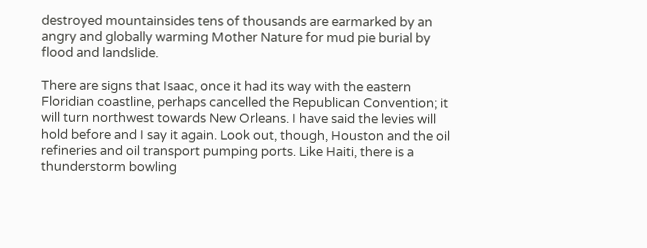destroyed mountainsides tens of thousands are earmarked by an angry and globally warming Mother Nature for mud pie burial by flood and landslide.

There are signs that Isaac, once it had its way with the eastern Floridian coastline, perhaps cancelled the Republican Convention; it will turn northwest towards New Orleans. I have said the levies will hold before and I say it again. Look out, though, Houston and the oil refineries and oil transport pumping ports. Like Haiti, there is a thunderstorm bowling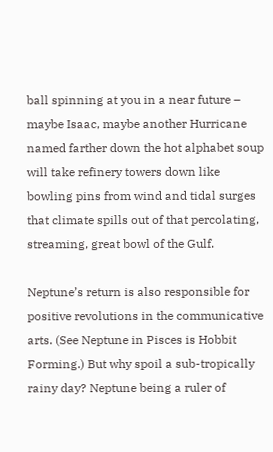ball spinning at you in a near future – maybe Isaac, maybe another Hurricane named farther down the hot alphabet soup will take refinery towers down like bowling pins from wind and tidal surges that climate spills out of that percolating, streaming, great bowl of the Gulf.

Neptune’s return is also responsible for positive revolutions in the communicative arts. (See Neptune in Pisces is Hobbit Forming.) But why spoil a sub-tropically rainy day? Neptune being a ruler of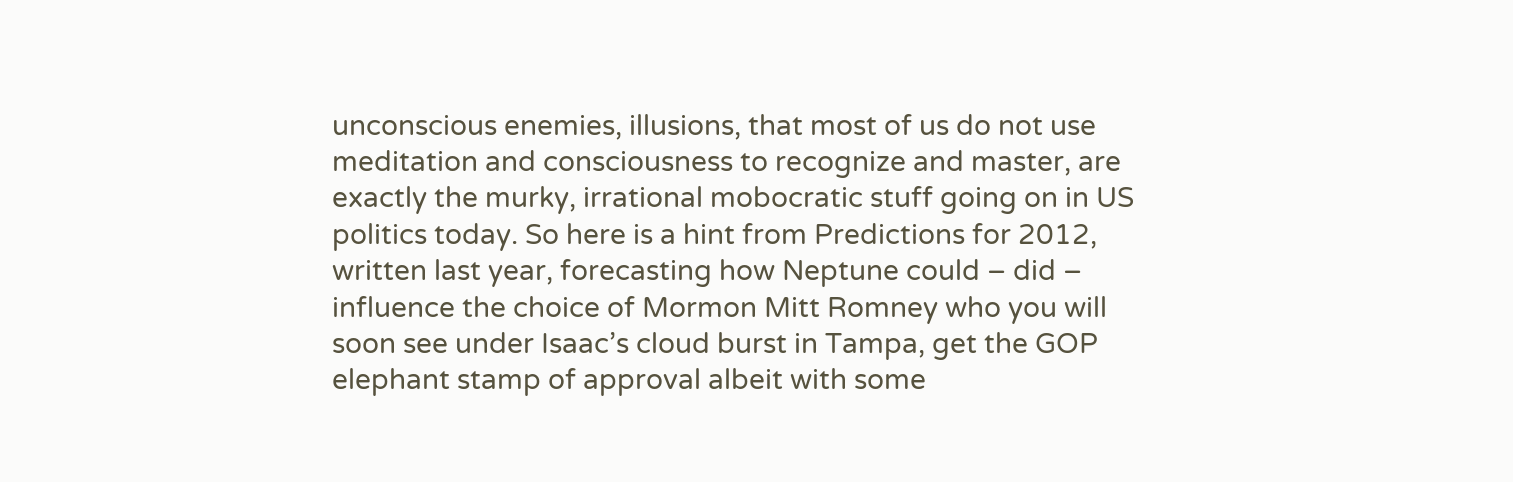unconscious enemies, illusions, that most of us do not use meditation and consciousness to recognize and master, are exactly the murky, irrational mobocratic stuff going on in US politics today. So here is a hint from Predictions for 2012, written last year, forecasting how Neptune could – did – influence the choice of Mormon Mitt Romney who you will soon see under Isaac’s cloud burst in Tampa, get the GOP elephant stamp of approval albeit with some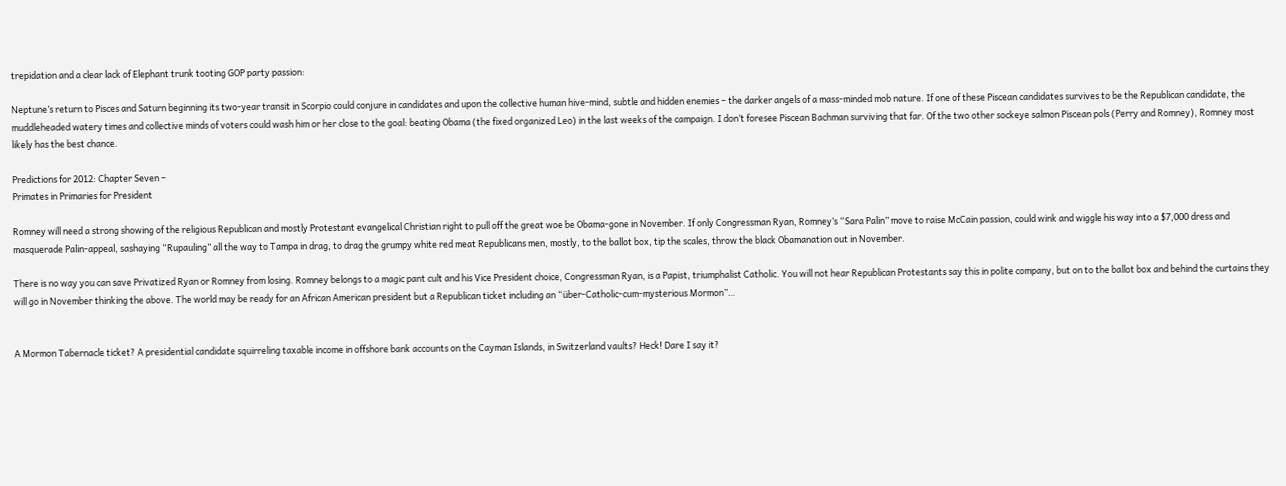trepidation and a clear lack of Elephant trunk tooting GOP party passion:

Neptune’s return to Pisces and Saturn beginning its two-year transit in Scorpio could conjure in candidates and upon the collective human hive-mind, subtle and hidden enemies – the darker angels of a mass-minded mob nature. If one of these Piscean candidates survives to be the Republican candidate, the muddleheaded watery times and collective minds of voters could wash him or her close to the goal: beating Obama (the fixed organized Leo) in the last weeks of the campaign. I don’t foresee Piscean Bachman surviving that far. Of the two other sockeye salmon Piscean pols (Perry and Romney), Romney most likely has the best chance.

Predictions for 2012: Chapter Seven –
Primates in Primaries for President

Romney will need a strong showing of the religious Republican and mostly Protestant evangelical Christian right to pull off the great woe be Obama-gone in November. If only Congressman Ryan, Romney’s “Sara Palin” move to raise McCain passion, could wink and wiggle his way into a $7,000 dress and masquerade Palin-appeal, sashaying “Rupauling” all the way to Tampa in drag, to drag the grumpy white red meat Republicans men, mostly, to the ballot box, tip the scales, throw the black Obamanation out in November.

There is no way you can save Privatized Ryan or Romney from losing. Romney belongs to a magic pant cult and his Vice President choice, Congressman Ryan, is a Papist, triumphalist Catholic. You will not hear Republican Protestants say this in polite company, but on to the ballot box and behind the curtains they will go in November thinking the above. The world may be ready for an African American president but a Republican ticket including an “über-Catholic-cum-mysterious Mormon”…


A Mormon Tabernacle ticket? A presidential candidate squirreling taxable income in offshore bank accounts on the Cayman Islands, in Switzerland vaults? Heck! Dare I say it?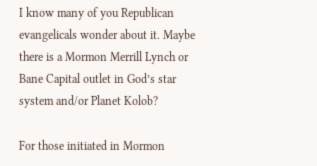I know many of you Republican evangelicals wonder about it. Maybe there is a Mormon Merrill Lynch or Bane Capital outlet in God’s star system and/or Planet Kolob?

For those initiated in Mormon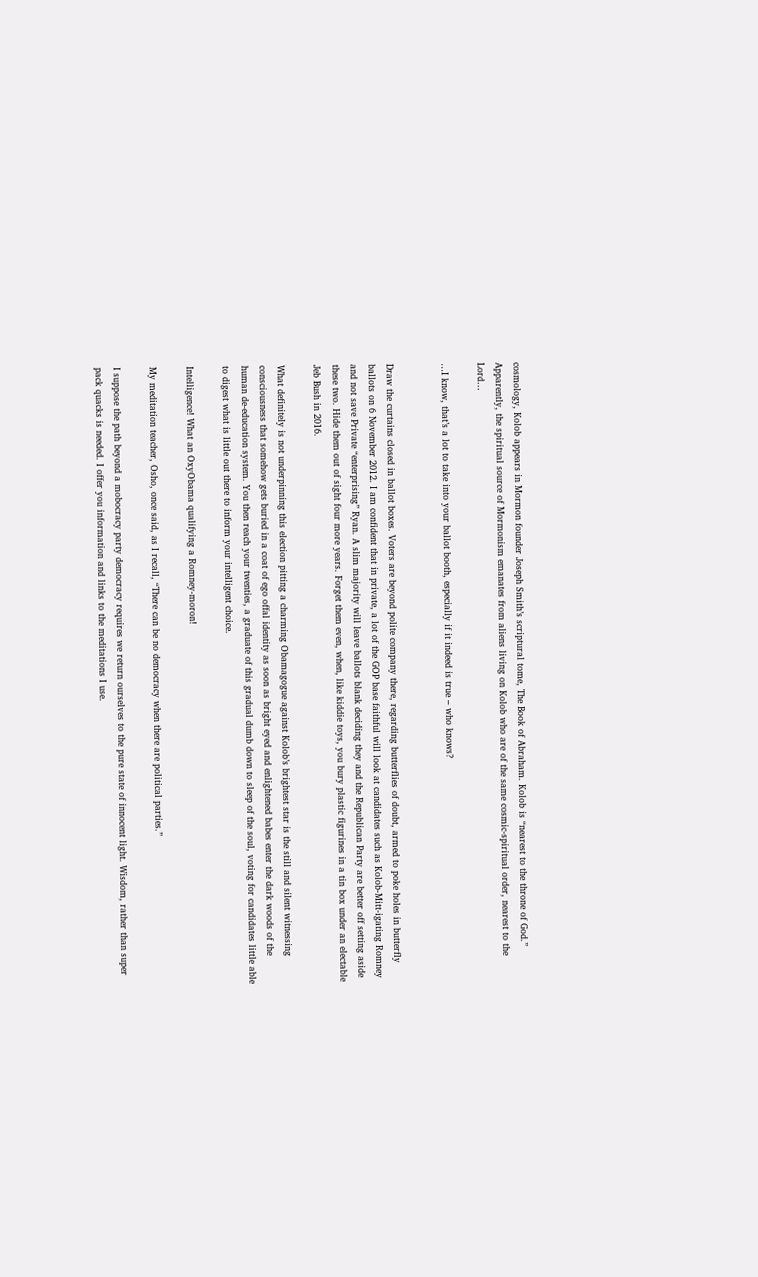cosmology, Kolob appears in Mormon founder Joseph Smith’s scriptural tome, The Book of Abraham. Kolob is “nearest to the throne of God.” Apparently, the spiritual source of Mormonism emanates from aliens living on Kolob who are of the same cosmic-spiritual order, nearest to the Lord…

…I know, that’s a lot to take into your ballot booth, especially if it indeed is true – who knows?


Draw the curtains closed in ballot boxes. Voters are beyond polite company there, regarding butterflies of doubt, armed to poke holes in butterfly ballots on 6 November 2012. I am confident that in private, a lot of the GOP base faithful will look at candidates such as Kolob-Mitt-igating Romney and not save Private “enterprising” Ryan. A slim majority will leave ballots blank deciding they and the Republican Party are better off setting aside these two. Hide them out of sight four more years. Forget them even, when, like kiddie toys, you bury plastic figurines in a tin box under an electable Jeb Bush in 2016.

What definitely is not underpinning this election pitting a charming Obamagogue against Kolob’s brightest star is the still and silent witnessing consciousness that somehow gets buried in a coat of ego offal identity as soon as bright eyed and enlightened babes enter the dark woods of the human de-education system. You then reach your twenties, a graduate of this gradual dumb down to sleep of the soul, voting for candidates little able to digest what is little out there to inform your intelligent choice.

Intelligence! What an OxyObama qualifying a Romney-moron!

My meditation teacher, Osho, once said, as I recall, “There can be no democracy when there are political parties.”

I suppose the path beyond a mobocracy party democracy requires we return ourselves to the pure state of innocent light. Wisdom, rather than super pack quacks is needed. I offer you information and links to the meditations I use.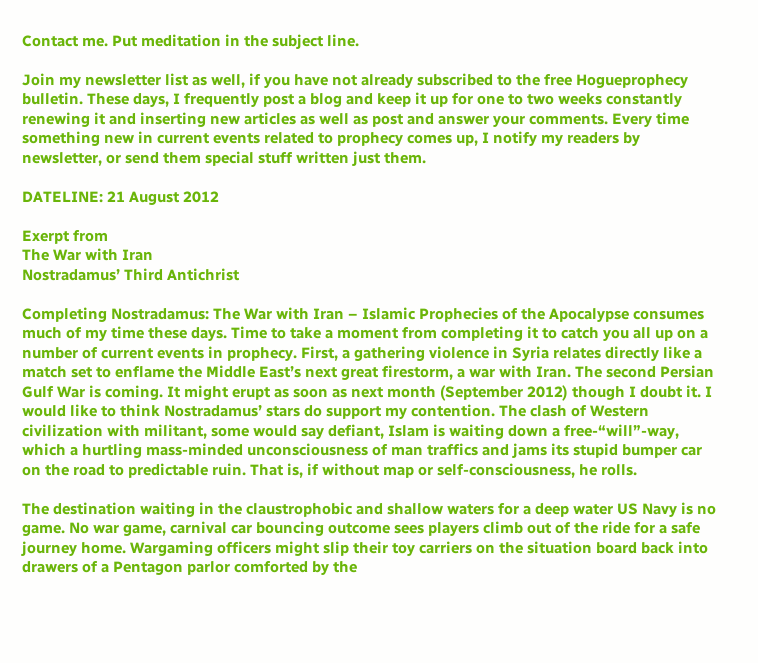Contact me. Put meditation in the subject line.

Join my newsletter list as well, if you have not already subscribed to the free Hogueprophecy bulletin. These days, I frequently post a blog and keep it up for one to two weeks constantly renewing it and inserting new articles as well as post and answer your comments. Every time something new in current events related to prophecy comes up, I notify my readers by newsletter, or send them special stuff written just them.

DATELINE: 21 August 2012

Exerpt from
The War with Iran
Nostradamus’ Third Antichrist

Completing Nostradamus: The War with Iran – Islamic Prophecies of the Apocalypse consumes much of my time these days. Time to take a moment from completing it to catch you all up on a number of current events in prophecy. First, a gathering violence in Syria relates directly like a match set to enflame the Middle East’s next great firestorm, a war with Iran. The second Persian Gulf War is coming. It might erupt as soon as next month (September 2012) though I doubt it. I would like to think Nostradamus’ stars do support my contention. The clash of Western civilization with militant, some would say defiant, Islam is waiting down a free-“will”-way, which a hurtling mass-minded unconsciousness of man traffics and jams its stupid bumper car on the road to predictable ruin. That is, if without map or self-consciousness, he rolls.

The destination waiting in the claustrophobic and shallow waters for a deep water US Navy is no game. No war game, carnival car bouncing outcome sees players climb out of the ride for a safe journey home. Wargaming officers might slip their toy carriers on the situation board back into drawers of a Pentagon parlor comforted by the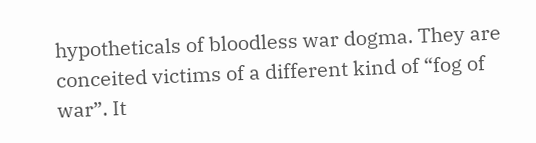hypotheticals of bloodless war dogma. They are conceited victims of a different kind of “fog of war”. It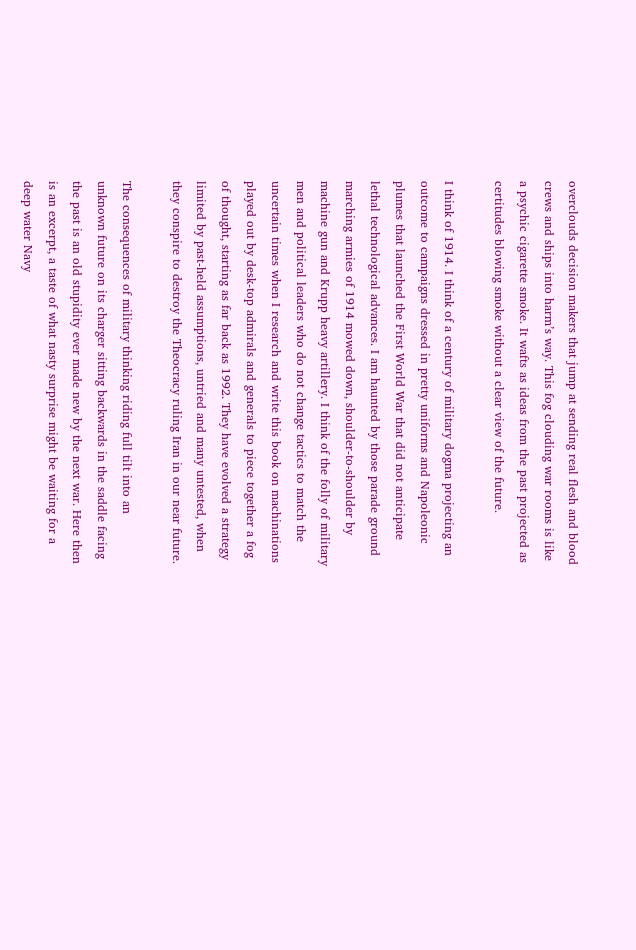overclouds decision makers that jump at sending real flesh and blood crews and ships into harm’s way. This fog clouding war rooms is like a psychic cigarette smoke. It wafts as ideas from the past projected as certitudes blowing smoke without a clear view of the future.

I think of 1914. I think of a century of military dogma projecting an outcome to campaigns dressed in pretty uniforms and Napoleonic plumes that launched the First World War that did not anticipate lethal technological advances. I am haunted by those parade ground marching armies of 1914 mowed down, shoulder-to-shoulder by machine gun and Krupp heavy artillery. I think of the folly of military men and political leaders who do not change tactics to match the uncertain times when I research and write this book on machinations played out by desk-top admirals and generals to piece together a fog of thought, starting as far back as 1992. They have evolved a strategy limited by past-held assumptions, untried and many untested, when they conspire to destroy the Theocracy ruling Iran in our near future.

The consequences of military thinking riding full tilt into an unknown future on its charger sitting backwards in the saddle facing the past is an old stupidity ever made new by the next war. Here then is an excerpt, a taste of what nasty surprise might be waiting for a deep water Navy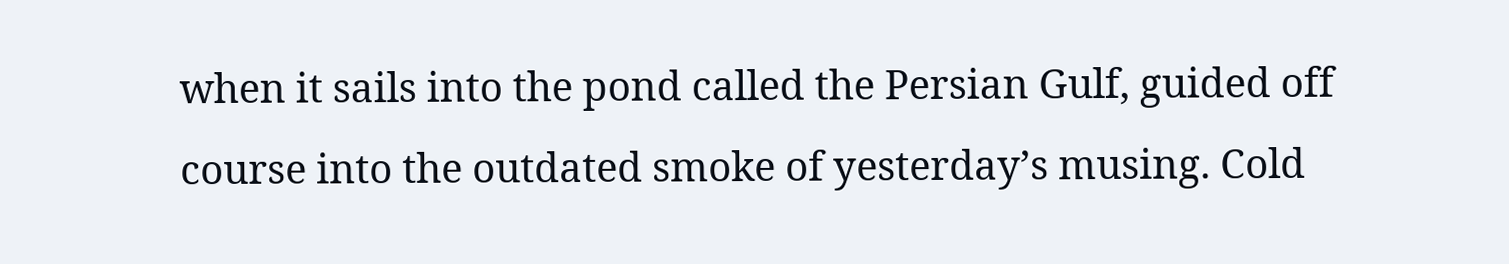when it sails into the pond called the Persian Gulf, guided off course into the outdated smoke of yesterday’s musing. Cold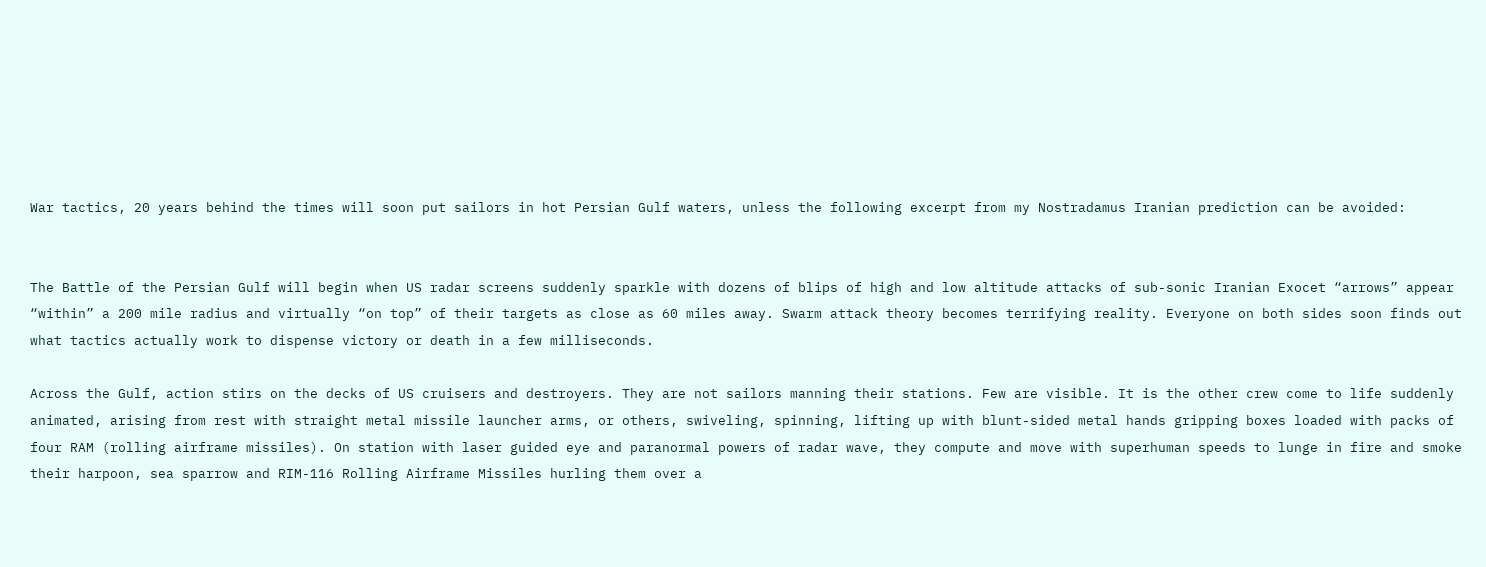War tactics, 20 years behind the times will soon put sailors in hot Persian Gulf waters, unless the following excerpt from my Nostradamus Iranian prediction can be avoided:


The Battle of the Persian Gulf will begin when US radar screens suddenly sparkle with dozens of blips of high and low altitude attacks of sub-sonic Iranian Exocet “arrows” appear “within” a 200 mile radius and virtually “on top” of their targets as close as 60 miles away. Swarm attack theory becomes terrifying reality. Everyone on both sides soon finds out what tactics actually work to dispense victory or death in a few milliseconds.

Across the Gulf, action stirs on the decks of US cruisers and destroyers. They are not sailors manning their stations. Few are visible. It is the other crew come to life suddenly animated, arising from rest with straight metal missile launcher arms, or others, swiveling, spinning, lifting up with blunt-sided metal hands gripping boxes loaded with packs of four RAM (rolling airframe missiles). On station with laser guided eye and paranormal powers of radar wave, they compute and move with superhuman speeds to lunge in fire and smoke their harpoon, sea sparrow and RIM-116 Rolling Airframe Missiles hurling them over a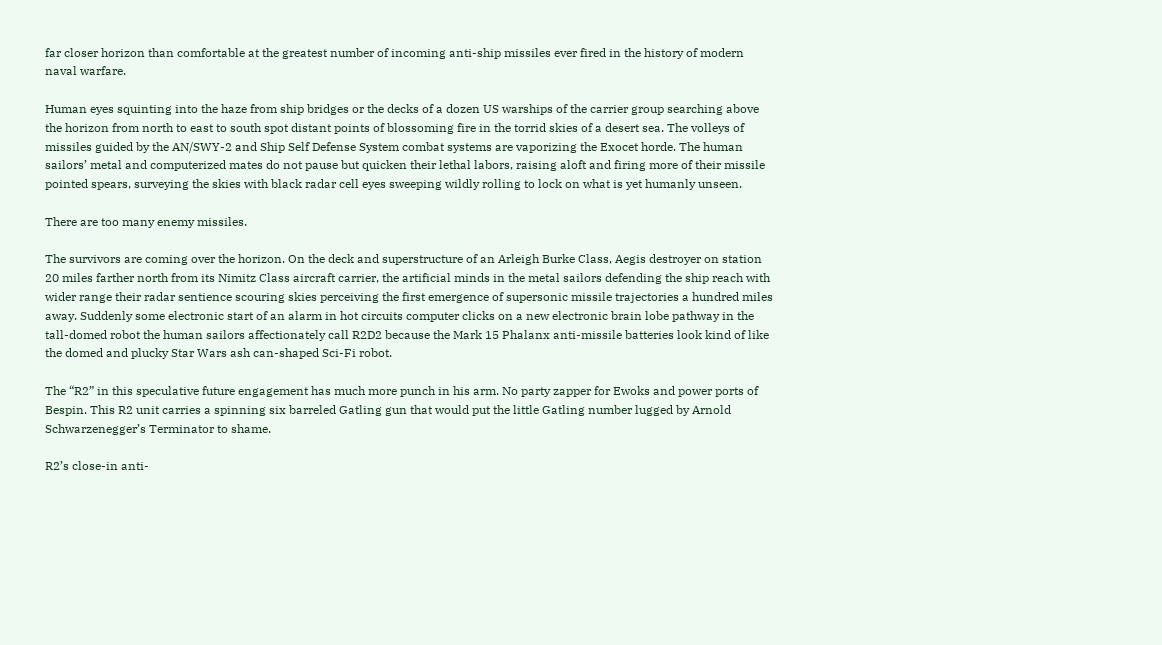far closer horizon than comfortable at the greatest number of incoming anti-ship missiles ever fired in the history of modern naval warfare.

Human eyes squinting into the haze from ship bridges or the decks of a dozen US warships of the carrier group searching above the horizon from north to east to south spot distant points of blossoming fire in the torrid skies of a desert sea. The volleys of missiles guided by the AN/SWY-2 and Ship Self Defense System combat systems are vaporizing the Exocet horde. The human sailors’ metal and computerized mates do not pause but quicken their lethal labors, raising aloft and firing more of their missile pointed spears, surveying the skies with black radar cell eyes sweeping wildly rolling to lock on what is yet humanly unseen.

There are too many enemy missiles.

The survivors are coming over the horizon. On the deck and superstructure of an Arleigh Burke Class, Aegis destroyer on station 20 miles farther north from its Nimitz Class aircraft carrier, the artificial minds in the metal sailors defending the ship reach with wider range their radar sentience scouring skies perceiving the first emergence of supersonic missile trajectories a hundred miles away. Suddenly some electronic start of an alarm in hot circuits computer clicks on a new electronic brain lobe pathway in the tall-domed robot the human sailors affectionately call R2D2 because the Mark 15 Phalanx anti-missile batteries look kind of like the domed and plucky Star Wars ash can-shaped Sci-Fi robot.

The “R2” in this speculative future engagement has much more punch in his arm. No party zapper for Ewoks and power ports of Bespin. This R2 unit carries a spinning six barreled Gatling gun that would put the little Gatling number lugged by Arnold Schwarzenegger’s Terminator to shame.

R2’s close-in anti-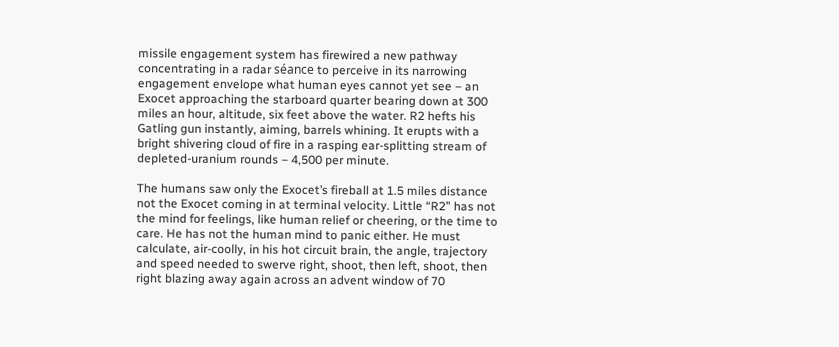missile engagement system has firewired a new pathway concentrating in a radar séance to perceive in its narrowing engagement envelope what human eyes cannot yet see – an Exocet approaching the starboard quarter bearing down at 300 miles an hour, altitude, six feet above the water. R2 hefts his Gatling gun instantly, aiming, barrels whining. It erupts with a bright shivering cloud of fire in a rasping ear-splitting stream of depleted-uranium rounds – 4,500 per minute.

The humans saw only the Exocet’s fireball at 1.5 miles distance not the Exocet coming in at terminal velocity. Little “R2” has not the mind for feelings, like human relief or cheering, or the time to care. He has not the human mind to panic either. He must calculate, air-coolly, in his hot circuit brain, the angle, trajectory and speed needed to swerve right, shoot, then left, shoot, then right blazing away again across an advent window of 70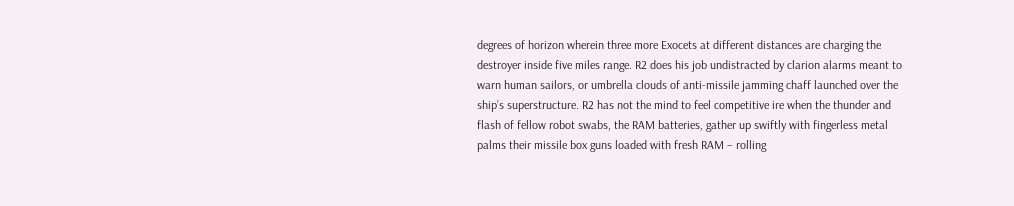degrees of horizon wherein three more Exocets at different distances are charging the destroyer inside five miles range. R2 does his job undistracted by clarion alarms meant to warn human sailors, or umbrella clouds of anti-missile jamming chaff launched over the ship’s superstructure. R2 has not the mind to feel competitive ire when the thunder and flash of fellow robot swabs, the RAM batteries, gather up swiftly with fingerless metal palms their missile box guns loaded with fresh RAM – rolling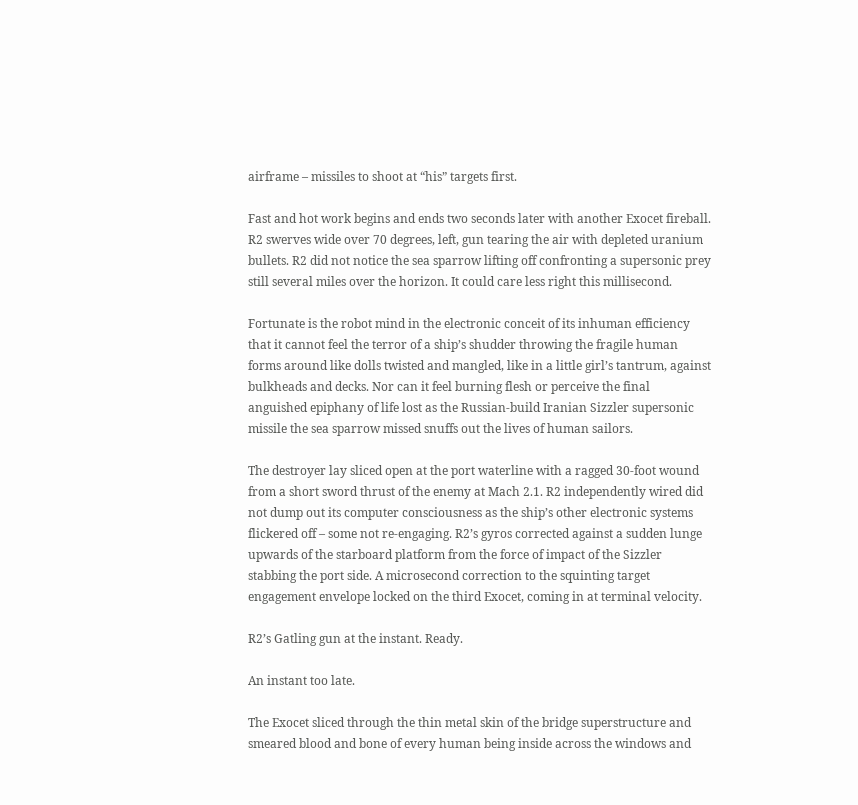airframe – missiles to shoot at “his” targets first.

Fast and hot work begins and ends two seconds later with another Exocet fireball. R2 swerves wide over 70 degrees, left, gun tearing the air with depleted uranium bullets. R2 did not notice the sea sparrow lifting off confronting a supersonic prey still several miles over the horizon. It could care less right this millisecond.

Fortunate is the robot mind in the electronic conceit of its inhuman efficiency that it cannot feel the terror of a ship’s shudder throwing the fragile human forms around like dolls twisted and mangled, like in a little girl’s tantrum, against bulkheads and decks. Nor can it feel burning flesh or perceive the final anguished epiphany of life lost as the Russian-build Iranian Sizzler supersonic missile the sea sparrow missed snuffs out the lives of human sailors.

The destroyer lay sliced open at the port waterline with a ragged 30-foot wound from a short sword thrust of the enemy at Mach 2.1. R2 independently wired did not dump out its computer consciousness as the ship’s other electronic systems flickered off – some not re-engaging. R2’s gyros corrected against a sudden lunge upwards of the starboard platform from the force of impact of the Sizzler stabbing the port side. A microsecond correction to the squinting target engagement envelope locked on the third Exocet, coming in at terminal velocity.

R2’s Gatling gun at the instant. Ready.

An instant too late.

The Exocet sliced through the thin metal skin of the bridge superstructure and smeared blood and bone of every human being inside across the windows and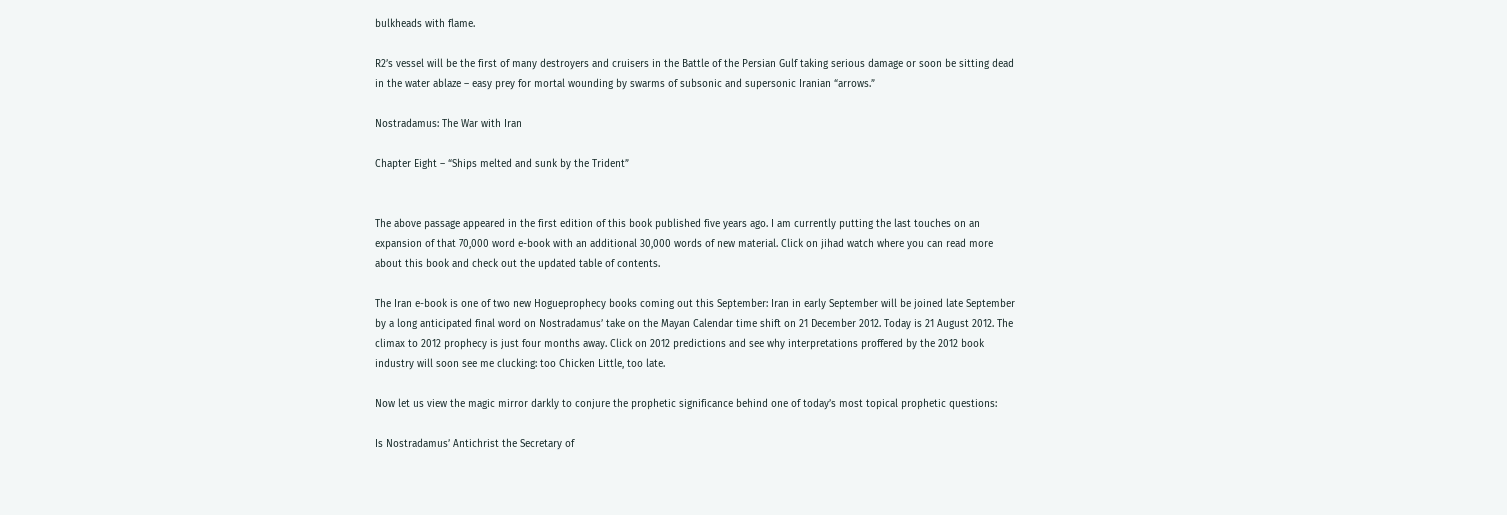bulkheads with flame.

R2’s vessel will be the first of many destroyers and cruisers in the Battle of the Persian Gulf taking serious damage or soon be sitting dead in the water ablaze – easy prey for mortal wounding by swarms of subsonic and supersonic Iranian “arrows.”

Nostradamus: The War with Iran

Chapter Eight – “Ships melted and sunk by the Trident”


The above passage appeared in the first edition of this book published five years ago. I am currently putting the last touches on an expansion of that 70,000 word e-book with an additional 30,000 words of new material. Click on jihad watch where you can read more about this book and check out the updated table of contents.

The Iran e-book is one of two new Hogueprophecy books coming out this September: Iran in early September will be joined late September by a long anticipated final word on Nostradamus’ take on the Mayan Calendar time shift on 21 December 2012. Today is 21 August 2012. The climax to 2012 prophecy is just four months away. Click on 2012 predictions and see why interpretations proffered by the 2012 book industry will soon see me clucking: too Chicken Little, too late.

Now let us view the magic mirror darkly to conjure the prophetic significance behind one of today’s most topical prophetic questions:

Is Nostradamus’ Antichrist the Secretary of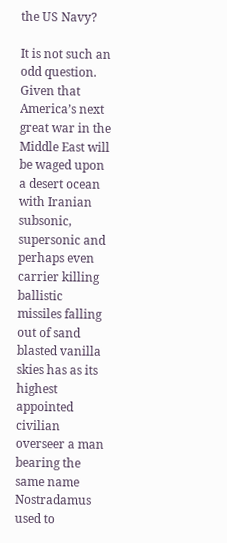the US Navy?

It is not such an odd question. Given that America’s next great war in the Middle East will be waged upon a desert ocean with Iranian subsonic, supersonic and perhaps even carrier killing ballistic missiles falling out of sand blasted vanilla skies has as its highest appointed civilian overseer a man bearing the same name Nostradamus used to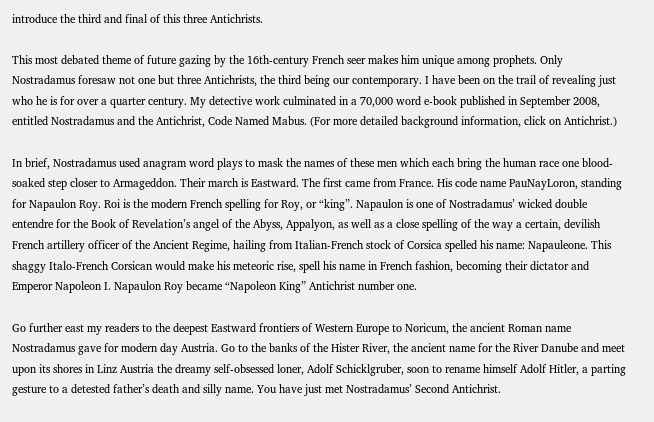introduce the third and final of this three Antichrists.

This most debated theme of future gazing by the 16th-century French seer makes him unique among prophets. Only Nostradamus foresaw not one but three Antichrists, the third being our contemporary. I have been on the trail of revealing just who he is for over a quarter century. My detective work culminated in a 70,000 word e-book published in September 2008, entitled Nostradamus and the Antichrist, Code Named Mabus. (For more detailed background information, click on Antichrist.)

In brief, Nostradamus used anagram word plays to mask the names of these men which each bring the human race one blood-soaked step closer to Armageddon. Their march is Eastward. The first came from France. His code name PauNayLoron, standing for Napaulon Roy. Roi is the modern French spelling for Roy, or “king”. Napaulon is one of Nostradamus’ wicked double entendre for the Book of Revelation’s angel of the Abyss, Appalyon, as well as a close spelling of the way a certain, devilish French artillery officer of the Ancient Regime, hailing from Italian-French stock of Corsica spelled his name: Napauleone. This shaggy Italo-French Corsican would make his meteoric rise, spell his name in French fashion, becoming their dictator and Emperor Napoleon I. Napaulon Roy became “Napoleon King” Antichrist number one.

Go further east my readers to the deepest Eastward frontiers of Western Europe to Noricum, the ancient Roman name Nostradamus gave for modern day Austria. Go to the banks of the Hister River, the ancient name for the River Danube and meet upon its shores in Linz Austria the dreamy self-obsessed loner, Adolf Schicklgruber, soon to rename himself Adolf Hitler, a parting gesture to a detested father’s death and silly name. You have just met Nostradamus’ Second Antichrist.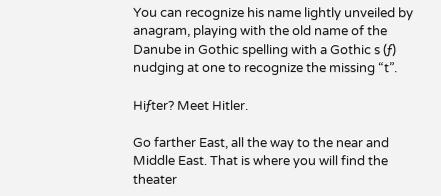You can recognize his name lightly unveiled by anagram, playing with the old name of the Danube in Gothic spelling with a Gothic s (ƒ) nudging at one to recognize the missing “t”.

Hiƒter? Meet Hitler.

Go farther East, all the way to the near and Middle East. That is where you will find the theater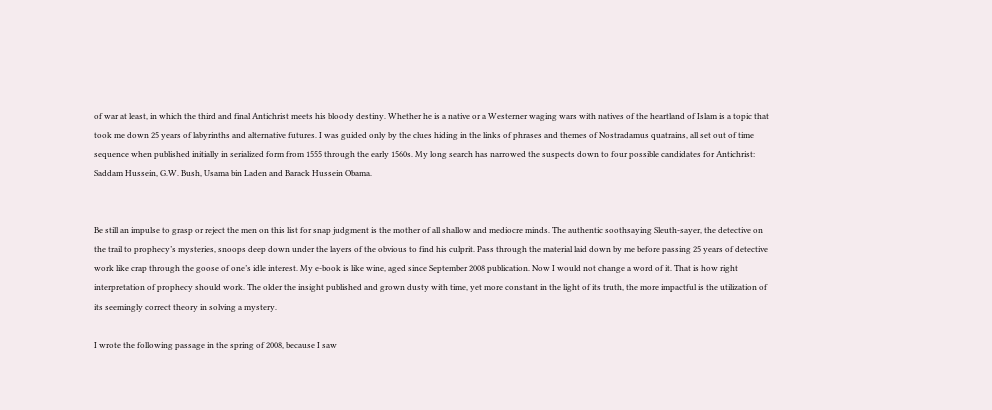of war at least, in which the third and final Antichrist meets his bloody destiny. Whether he is a native or a Westerner waging wars with natives of the heartland of Islam is a topic that took me down 25 years of labyrinths and alternative futures. I was guided only by the clues hiding in the links of phrases and themes of Nostradamus quatrains, all set out of time sequence when published initially in serialized form from 1555 through the early 1560s. My long search has narrowed the suspects down to four possible candidates for Antichrist: Saddam Hussein, G.W. Bush, Usama bin Laden and Barack Hussein Obama.


Be still an impulse to grasp or reject the men on this list for snap judgment is the mother of all shallow and mediocre minds. The authentic soothsaying Sleuth-sayer, the detective on the trail to prophecy’s mysteries, snoops deep down under the layers of the obvious to find his culprit. Pass through the material laid down by me before passing 25 years of detective work like crap through the goose of one’s idle interest. My e-book is like wine, aged since September 2008 publication. Now I would not change a word of it. That is how right interpretation of prophecy should work. The older the insight published and grown dusty with time, yet more constant in the light of its truth, the more impactful is the utilization of its seemingly correct theory in solving a mystery.

I wrote the following passage in the spring of 2008, because I saw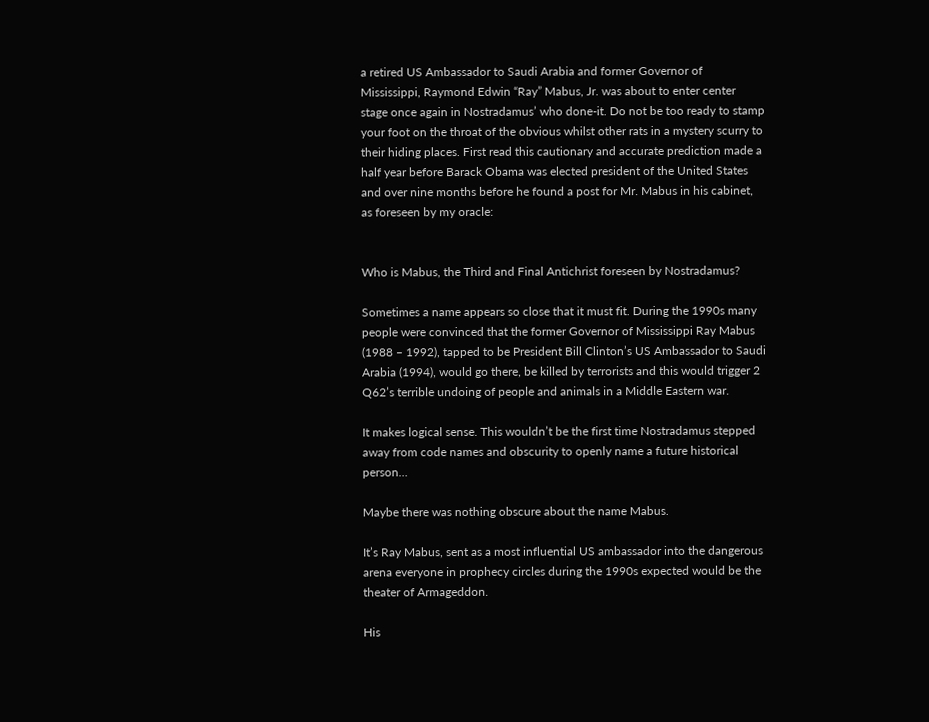a retired US Ambassador to Saudi Arabia and former Governor of Mississippi, Raymond Edwin “Ray” Mabus, Jr. was about to enter center stage once again in Nostradamus’ who done-it. Do not be too ready to stamp your foot on the throat of the obvious whilst other rats in a mystery scurry to their hiding places. First read this cautionary and accurate prediction made a half year before Barack Obama was elected president of the United States and over nine months before he found a post for Mr. Mabus in his cabinet, as foreseen by my oracle:


Who is Mabus, the Third and Final Antichrist foreseen by Nostradamus?

Sometimes a name appears so close that it must fit. During the 1990s many people were convinced that the former Governor of Mississippi Ray Mabus (1988 – 1992), tapped to be President Bill Clinton’s US Ambassador to Saudi Arabia (1994), would go there, be killed by terrorists and this would trigger 2 Q62’s terrible undoing of people and animals in a Middle Eastern war.

It makes logical sense. This wouldn’t be the first time Nostradamus stepped away from code names and obscurity to openly name a future historical person…

Maybe there was nothing obscure about the name Mabus.

It’s Ray Mabus, sent as a most influential US ambassador into the dangerous arena everyone in prophecy circles during the 1990s expected would be the theater of Armageddon.

His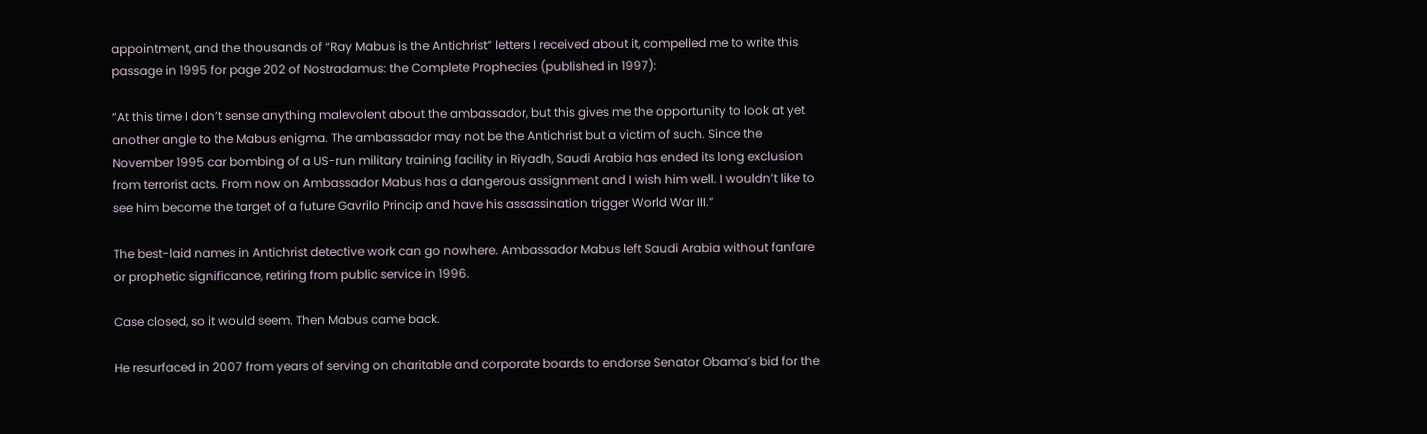appointment, and the thousands of “Ray Mabus is the Antichrist” letters I received about it, compelled me to write this passage in 1995 for page 202 of Nostradamus: the Complete Prophecies (published in 1997):

“At this time I don’t sense anything malevolent about the ambassador, but this gives me the opportunity to look at yet another angle to the Mabus enigma. The ambassador may not be the Antichrist but a victim of such. Since the November 1995 car bombing of a US-run military training facility in Riyadh, Saudi Arabia has ended its long exclusion from terrorist acts. From now on Ambassador Mabus has a dangerous assignment and I wish him well. I wouldn’t like to see him become the target of a future Gavrilo Princip and have his assassination trigger World War III.”

The best-laid names in Antichrist detective work can go nowhere. Ambassador Mabus left Saudi Arabia without fanfare or prophetic significance, retiring from public service in 1996.

Case closed, so it would seem. Then Mabus came back.

He resurfaced in 2007 from years of serving on charitable and corporate boards to endorse Senator Obama’s bid for the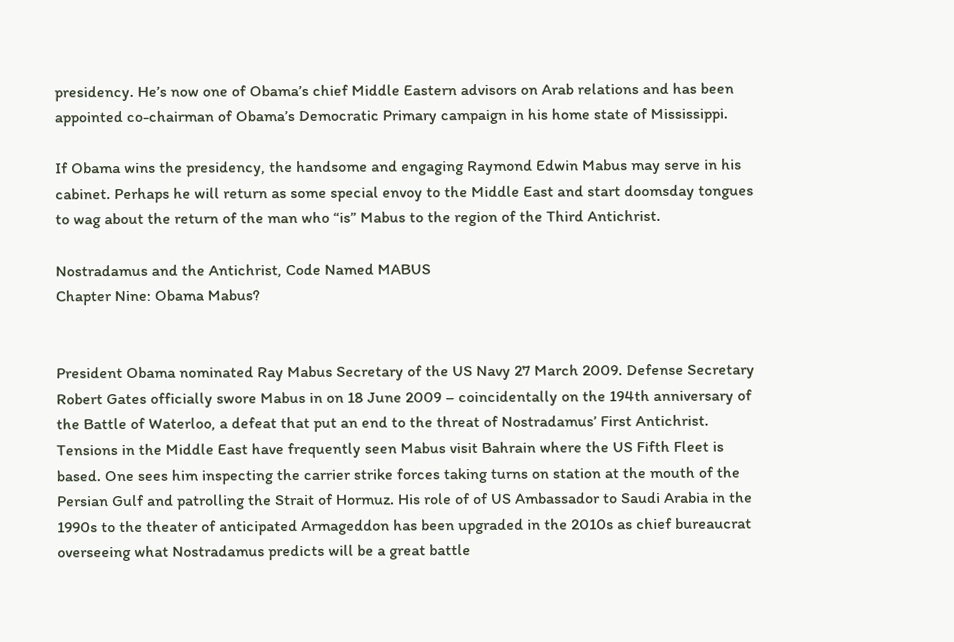presidency. He’s now one of Obama’s chief Middle Eastern advisors on Arab relations and has been appointed co-chairman of Obama’s Democratic Primary campaign in his home state of Mississippi.

If Obama wins the presidency, the handsome and engaging Raymond Edwin Mabus may serve in his cabinet. Perhaps he will return as some special envoy to the Middle East and start doomsday tongues to wag about the return of the man who “is” Mabus to the region of the Third Antichrist.

Nostradamus and the Antichrist, Code Named MABUS
Chapter Nine: Obama Mabus?


President Obama nominated Ray Mabus Secretary of the US Navy 27 March 2009. Defense Secretary Robert Gates officially swore Mabus in on 18 June 2009 – coincidentally on the 194th anniversary of the Battle of Waterloo, a defeat that put an end to the threat of Nostradamus’ First Antichrist. Tensions in the Middle East have frequently seen Mabus visit Bahrain where the US Fifth Fleet is based. One sees him inspecting the carrier strike forces taking turns on station at the mouth of the Persian Gulf and patrolling the Strait of Hormuz. His role of of US Ambassador to Saudi Arabia in the 1990s to the theater of anticipated Armageddon has been upgraded in the 2010s as chief bureaucrat overseeing what Nostradamus predicts will be a great battle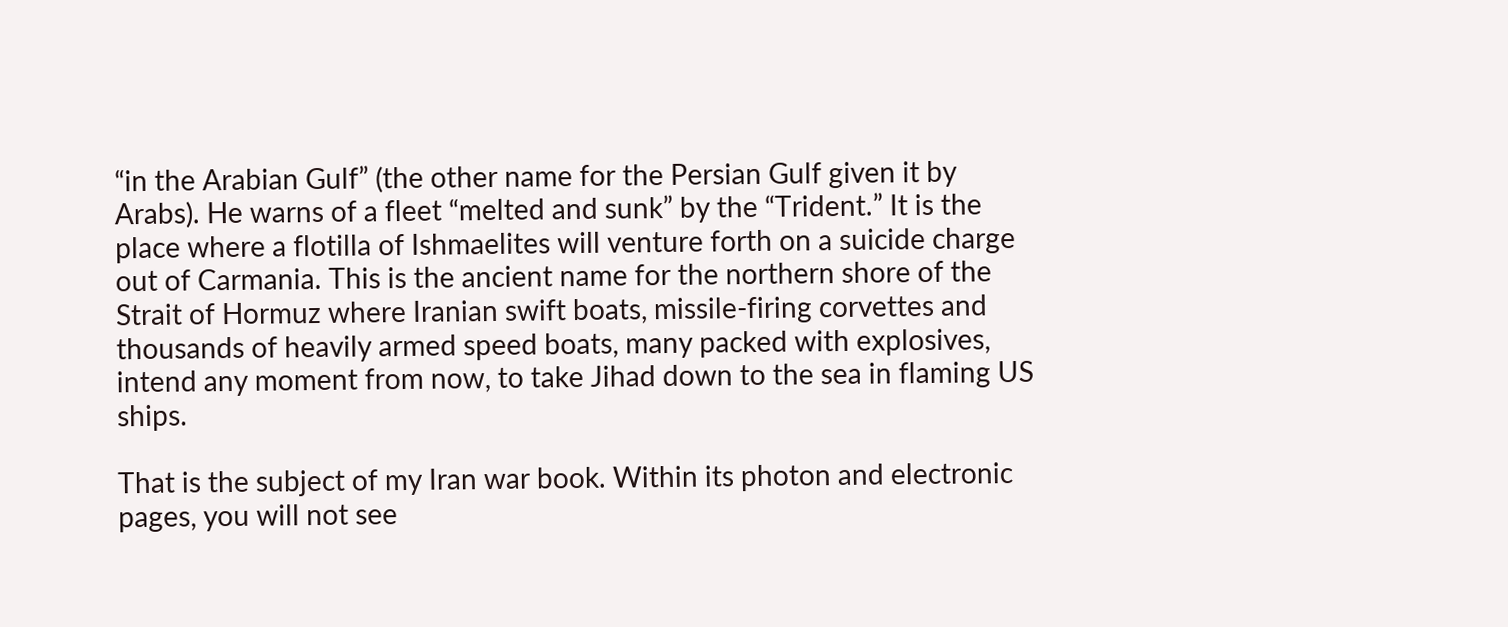“in the Arabian Gulf” (the other name for the Persian Gulf given it by Arabs). He warns of a fleet “melted and sunk” by the “Trident.” It is the place where a flotilla of Ishmaelites will venture forth on a suicide charge out of Carmania. This is the ancient name for the northern shore of the Strait of Hormuz where Iranian swift boats, missile-firing corvettes and thousands of heavily armed speed boats, many packed with explosives, intend any moment from now, to take Jihad down to the sea in flaming US ships.

That is the subject of my Iran war book. Within its photon and electronic pages, you will not see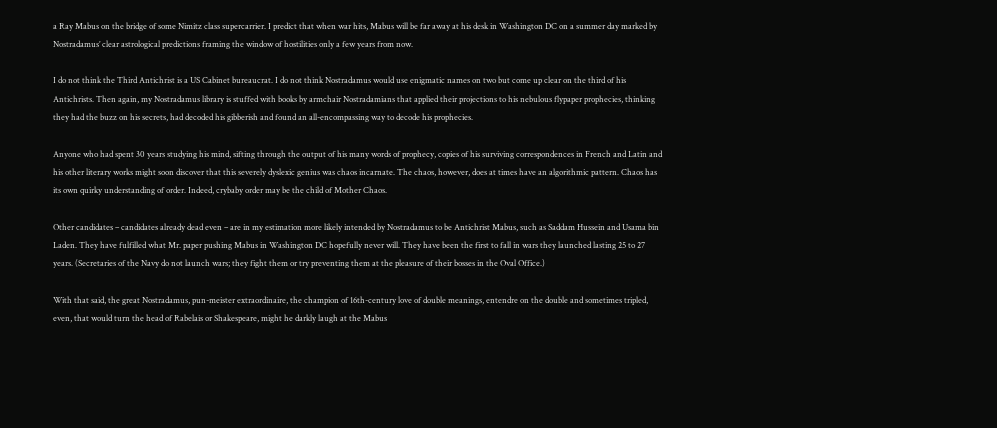a Ray Mabus on the bridge of some Nimitz class supercarrier. I predict that when war hits, Mabus will be far away at his desk in Washington DC on a summer day marked by Nostradamus’ clear astrological predictions framing the window of hostilities only a few years from now.

I do not think the Third Antichrist is a US Cabinet bureaucrat. I do not think Nostradamus would use enigmatic names on two but come up clear on the third of his Antichrists. Then again, my Nostradamus library is stuffed with books by armchair Nostradamians that applied their projections to his nebulous flypaper prophecies, thinking they had the buzz on his secrets, had decoded his gibberish and found an all-encompassing way to decode his prophecies.

Anyone who had spent 30 years studying his mind, sifting through the output of his many words of prophecy, copies of his surviving correspondences in French and Latin and his other literary works might soon discover that this severely dyslexic genius was chaos incarnate. The chaos, however, does at times have an algorithmic pattern. Chaos has its own quirky understanding of order. Indeed, crybaby order may be the child of Mother Chaos.

Other candidates – candidates already dead even – are in my estimation more likely intended by Nostradamus to be Antichrist Mabus, such as Saddam Hussein and Usama bin Laden. They have fulfilled what Mr. paper pushing Mabus in Washington DC hopefully never will. They have been the first to fall in wars they launched lasting 25 to 27 years. (Secretaries of the Navy do not launch wars; they fight them or try preventing them at the pleasure of their bosses in the Oval Office.)

With that said, the great Nostradamus, pun-meister extraordinaire, the champion of 16th-century love of double meanings, entendre on the double and sometimes tripled, even, that would turn the head of Rabelais or Shakespeare, might he darkly laugh at the Mabus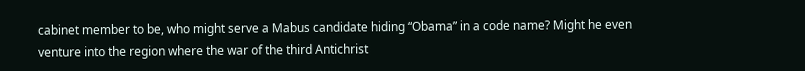cabinet member to be, who might serve a Mabus candidate hiding “Obama” in a code name? Might he even venture into the region where the war of the third Antichrist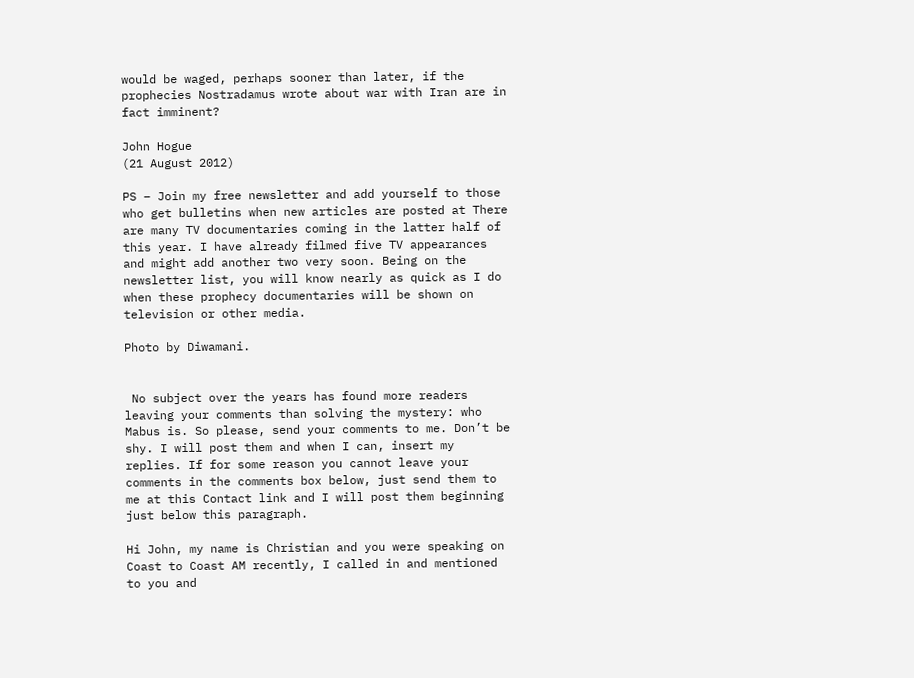would be waged, perhaps sooner than later, if the prophecies Nostradamus wrote about war with Iran are in fact imminent?

John Hogue
(21 August 2012)

PS – Join my free newsletter and add yourself to those who get bulletins when new articles are posted at There are many TV documentaries coming in the latter half of this year. I have already filmed five TV appearances and might add another two very soon. Being on the newsletter list, you will know nearly as quick as I do when these prophecy documentaries will be shown on television or other media.

Photo by Diwamani.


 No subject over the years has found more readers leaving your comments than solving the mystery: who Mabus is. So please, send your comments to me. Don’t be shy. I will post them and when I can, insert my replies. If for some reason you cannot leave your comments in the comments box below, just send them to me at this Contact link and I will post them beginning just below this paragraph.

Hi John, my name is Christian and you were speaking on Coast to Coast AM recently, I called in and mentioned to you and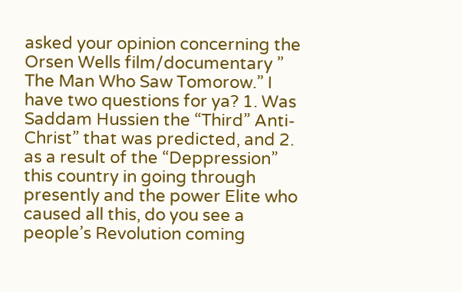asked your opinion concerning the Orsen Wells film/documentary ” The Man Who Saw Tomorow.” I have two questions for ya? 1. Was Saddam Hussien the “Third” Anti-Christ” that was predicted, and 2. as a result of the “Deppression” this country in going through presently and the power Elite who caused all this, do you see a people’s Revolution coming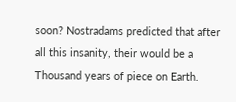soon? Nostradams predicted that after all this insanity, their would be a Thousand years of piece on Earth.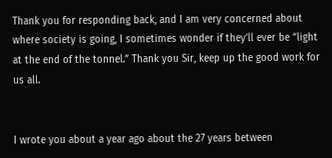Thank you for responding back, and I am very concerned about where society is going, I sometimes wonder if they’ll ever be “light at the end of the tonnel.” Thank you Sir, keep up the good work for us all.


I wrote you about a year ago about the 27 years between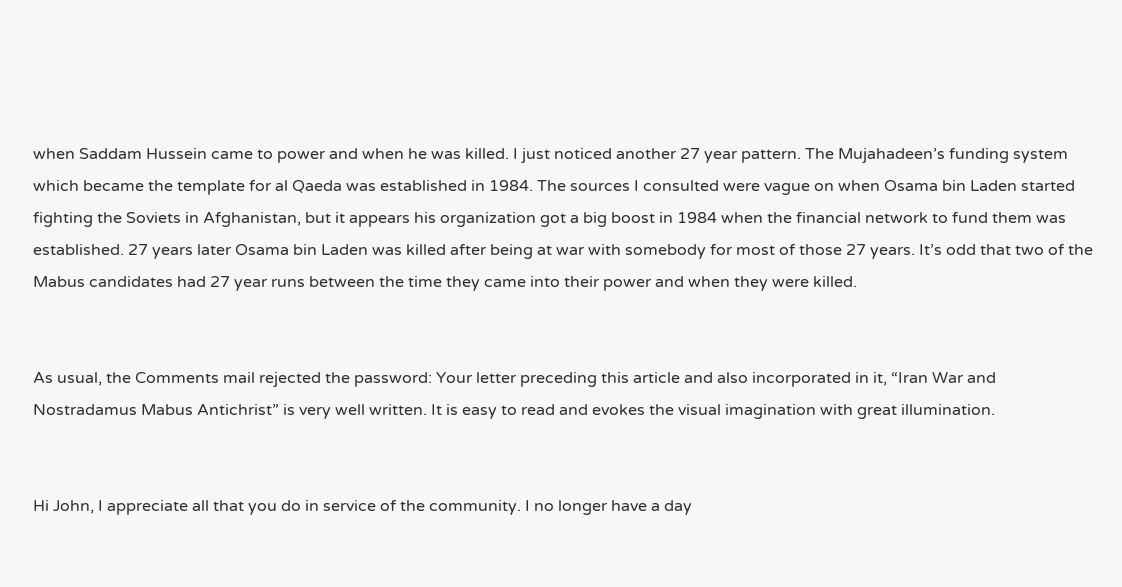when Saddam Hussein came to power and when he was killed. I just noticed another 27 year pattern. The Mujahadeen’s funding system which became the template for al Qaeda was established in 1984. The sources I consulted were vague on when Osama bin Laden started fighting the Soviets in Afghanistan, but it appears his organization got a big boost in 1984 when the financial network to fund them was established. 27 years later Osama bin Laden was killed after being at war with somebody for most of those 27 years. It’s odd that two of the Mabus candidates had 27 year runs between the time they came into their power and when they were killed.


As usual, the Comments mail rejected the password: Your letter preceding this article and also incorporated in it, “Iran War and Nostradamus Mabus Antichrist” is very well written. It is easy to read and evokes the visual imagination with great illumination.


Hi John, I appreciate all that you do in service of the community. I no longer have a day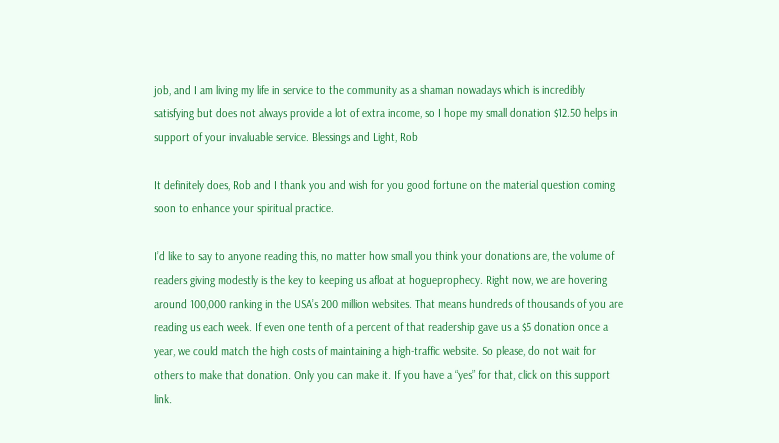job, and I am living my life in service to the community as a shaman nowadays which is incredibly satisfying but does not always provide a lot of extra income, so I hope my small donation $12.50 helps in support of your invaluable service. Blessings and Light, Rob

It definitely does, Rob and I thank you and wish for you good fortune on the material question coming soon to enhance your spiritual practice.

I’d like to say to anyone reading this, no matter how small you think your donations are, the volume of readers giving modestly is the key to keeping us afloat at hogueprophecy. Right now, we are hovering around 100,000 ranking in the USA’s 200 million websites. That means hundreds of thousands of you are reading us each week. If even one tenth of a percent of that readership gave us a $5 donation once a year, we could match the high costs of maintaining a high-traffic website. So please, do not wait for others to make that donation. Only you can make it. If you have a “yes” for that, click on this support link.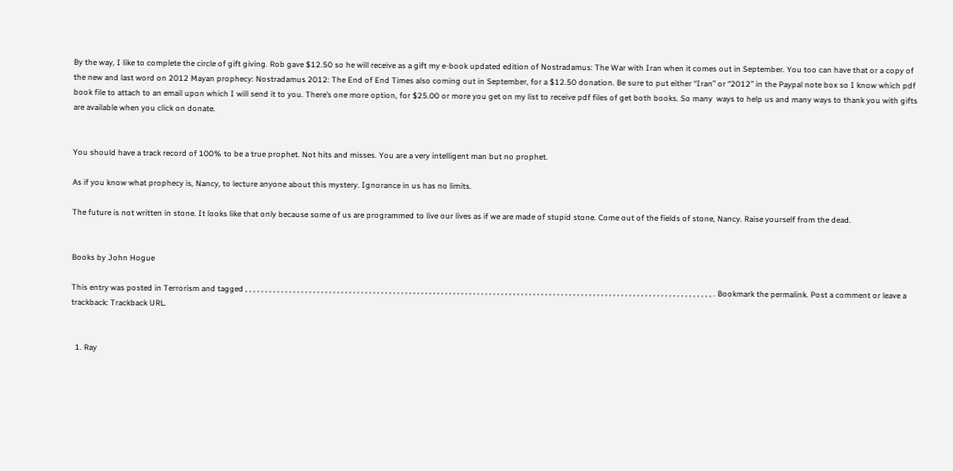By the way, I like to complete the circle of gift giving. Rob gave $12.50 so he will receive as a gift my e-book updated edition of Nostradamus: The War with Iran when it comes out in September. You too can have that or a copy of the new and last word on 2012 Mayan prophecy: Nostradamus 2012: The End of End Times also coming out in September, for a $12.50 donation. Be sure to put either “Iran” or “2012” in the Paypal note box so I know which pdf book file to attach to an email upon which I will send it to you. There’s one more option, for $25.00 or more you get on my list to receive pdf files of get both books. So many  ways to help us and many ways to thank you with gifts are available when you click on donate.


You should have a track record of 100% to be a true prophet. Not hits and misses. You are a very intelligent man but no prophet.

As if you know what prophecy is, Nancy, to lecture anyone about this mystery. Ignorance in us has no limits.

The future is not written in stone. It looks like that only because some of us are programmed to live our lives as if we are made of stupid stone. Come out of the fields of stone, Nancy. Raise yourself from the dead.


Books by John Hogue

This entry was posted in Terrorism and tagged , , , , , , , , , , , , , , , , , , , , , , , , , , , , , , , , , , , , , , , , , , , , , , , , , , , , , , , , , , , , , , , , , , , , , , , , , , , , , , , , , , , , , , , , , , , , , , , , , , , , , , , , , , , , , , , , , , , , , . Bookmark the permalink. Post a comment or leave a trackback: Trackback URL.


  1. Ray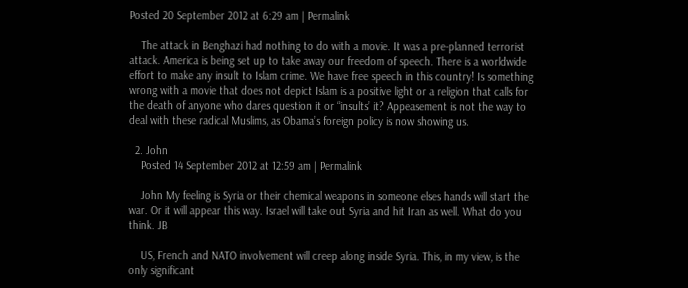Posted 20 September 2012 at 6:29 am | Permalink

    The attack in Benghazi had nothing to do with a movie. It was a pre-planned terrorist attack. America is being set up to take away our freedom of speech. There is a worldwide effort to make any insult to Islam crime. We have free speech in this country! Is something wrong with a movie that does not depict Islam is a positive light or a religion that calls for the death of anyone who dares question it or “insults’ it? Appeasement is not the way to deal with these radical Muslims, as Obama’s foreign policy is now showing us.

  2. John
    Posted 14 September 2012 at 12:59 am | Permalink

    John My feeling is Syria or their chemical weapons in someone elses hands will start the war. Or it will appear this way. Israel will take out Syria and hit Iran as well. What do you think. JB

    US, French and NATO involvement will creep along inside Syria. This, in my view, is the only significant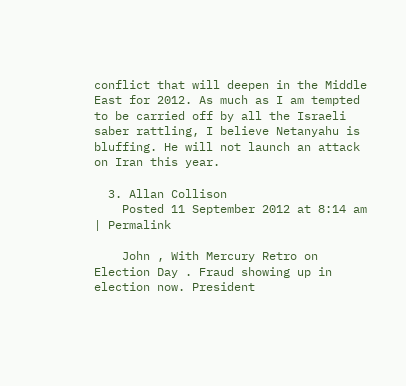conflict that will deepen in the Middle East for 2012. As much as I am tempted to be carried off by all the Israeli saber rattling, I believe Netanyahu is bluffing. He will not launch an attack on Iran this year.

  3. Allan Collison
    Posted 11 September 2012 at 8:14 am | Permalink

    John , With Mercury Retro on Election Day . Fraud showing up in election now. President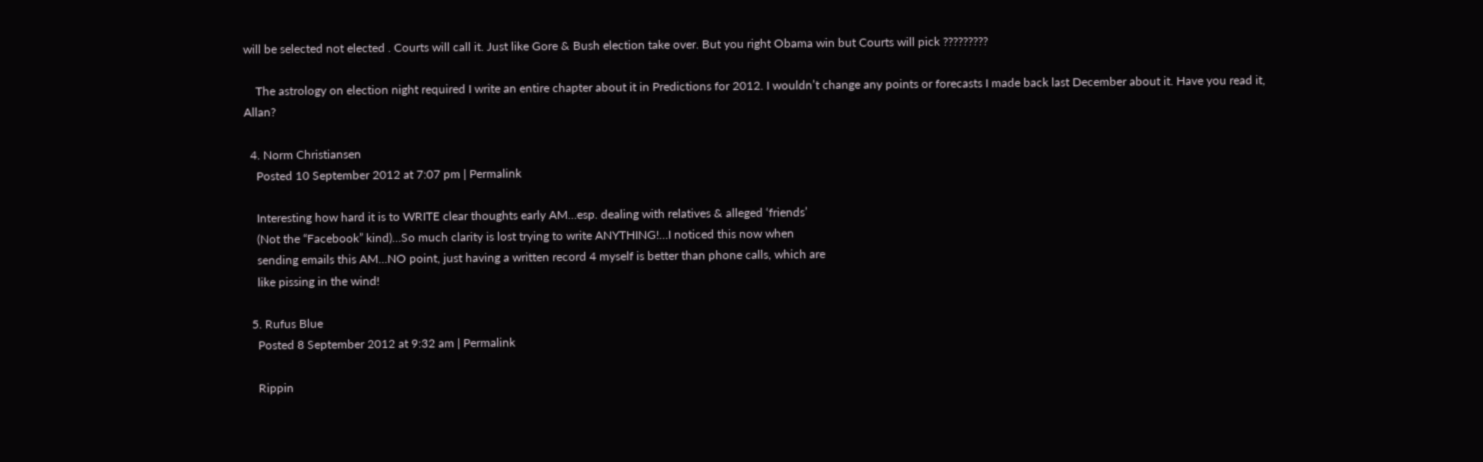will be selected not elected . Courts will call it. Just like Gore & Bush election take over. But you right Obama win but Courts will pick ?????????

    The astrology on election night required I write an entire chapter about it in Predictions for 2012. I wouldn’t change any points or forecasts I made back last December about it. Have you read it, Allan?

  4. Norm Christiansen
    Posted 10 September 2012 at 7:07 pm | Permalink

    Interesting how hard it is to WRITE clear thoughts early AM…esp. dealing with relatives & alleged ‘friends’
    (Not the “Facebook” kind)…So much clarity is lost trying to write ANYTHING!…I noticed this now when
    sending emails this AM…NO point, just having a written record 4 myself is better than phone calls, which are
    like pissing in the wind!

  5. Rufus Blue
    Posted 8 September 2012 at 9:32 am | Permalink

    Rippin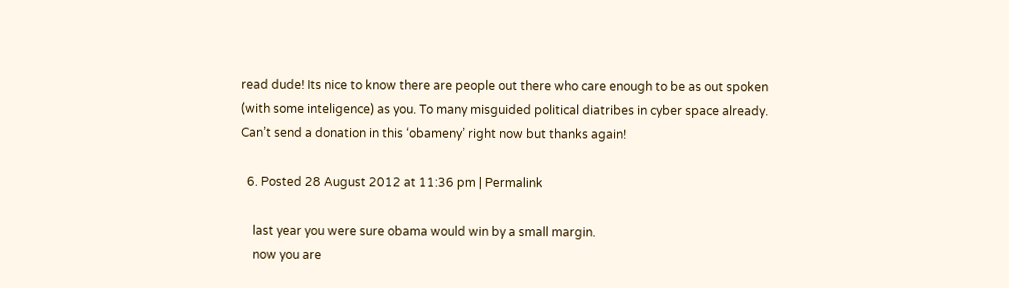read dude! Its nice to know there are people out there who care enough to be as out spoken (with some inteligence) as you. To many misguided political diatribes in cyber space already. Can’t send a donation in this ‘obameny’ right now but thanks again!

  6. Posted 28 August 2012 at 11:36 pm | Permalink

    last year you were sure obama would win by a small margin.
    now you are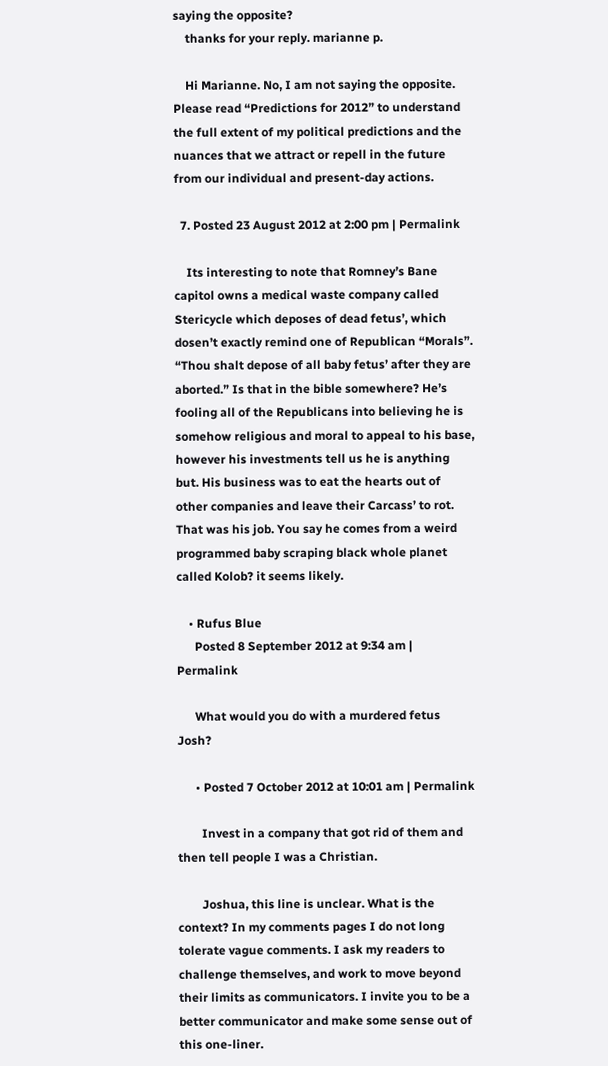saying the opposite?
    thanks for your reply. marianne p.

    Hi Marianne. No, I am not saying the opposite. Please read “Predictions for 2012” to understand the full extent of my political predictions and the nuances that we attract or repell in the future from our individual and present-day actions.

  7. Posted 23 August 2012 at 2:00 pm | Permalink

    Its interesting to note that Romney’s Bane capitol owns a medical waste company called Stericycle which deposes of dead fetus’, which dosen’t exactly remind one of Republican “Morals”. “Thou shalt depose of all baby fetus’ after they are aborted.” Is that in the bible somewhere? He’s fooling all of the Republicans into believing he is somehow religious and moral to appeal to his base, however his investments tell us he is anything but. His business was to eat the hearts out of other companies and leave their Carcass’ to rot. That was his job. You say he comes from a weird programmed baby scraping black whole planet called Kolob? it seems likely.

    • Rufus Blue
      Posted 8 September 2012 at 9:34 am | Permalink

      What would you do with a murdered fetus Josh?

      • Posted 7 October 2012 at 10:01 am | Permalink

        Invest in a company that got rid of them and then tell people I was a Christian.

        Joshua, this line is unclear. What is the context? In my comments pages I do not long tolerate vague comments. I ask my readers to challenge themselves, and work to move beyond their limits as communicators. I invite you to be a better communicator and make some sense out of this one-liner.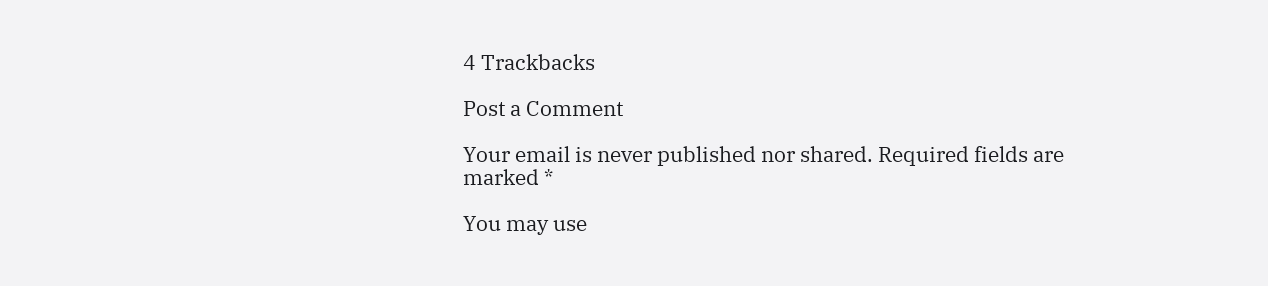4 Trackbacks

Post a Comment

Your email is never published nor shared. Required fields are marked *

You may use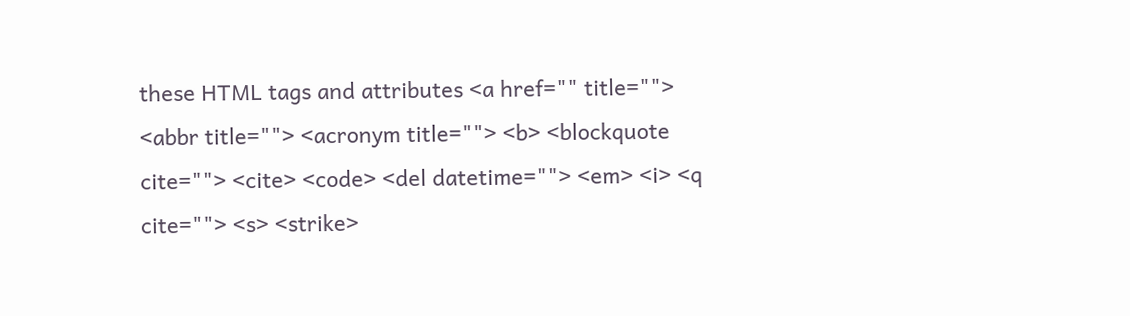these HTML tags and attributes <a href="" title=""> <abbr title=""> <acronym title=""> <b> <blockquote cite=""> <cite> <code> <del datetime=""> <em> <i> <q cite=""> <s> <strike>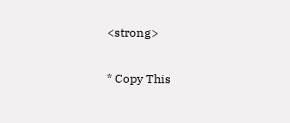<strong>


* Copy This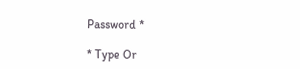Password *

* Type Or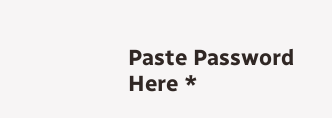Paste Password Here *